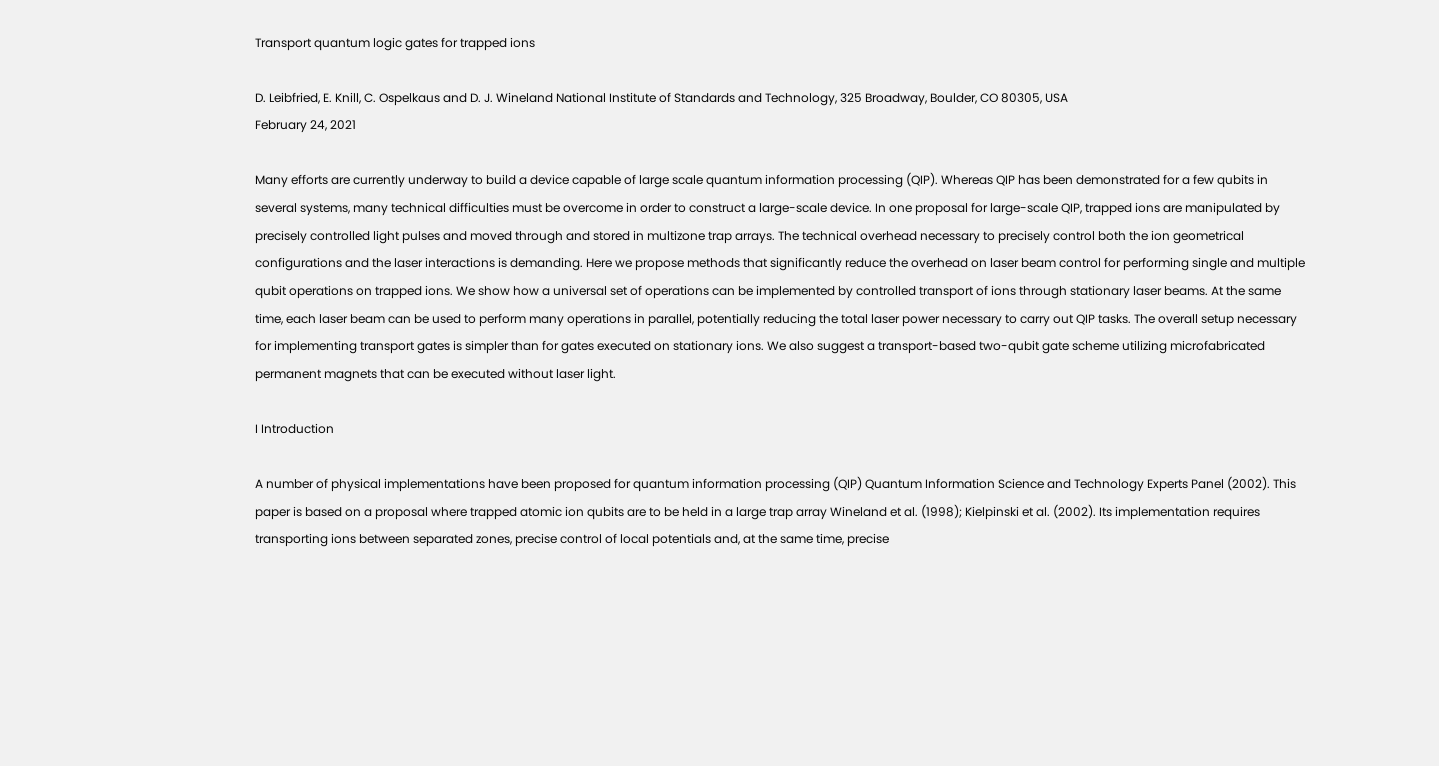Transport quantum logic gates for trapped ions

D. Leibfried, E. Knill, C. Ospelkaus and D. J. Wineland National Institute of Standards and Technology, 325 Broadway, Boulder, CO 80305, USA
February 24, 2021

Many efforts are currently underway to build a device capable of large scale quantum information processing (QIP). Whereas QIP has been demonstrated for a few qubits in several systems, many technical difficulties must be overcome in order to construct a large-scale device. In one proposal for large-scale QIP, trapped ions are manipulated by precisely controlled light pulses and moved through and stored in multizone trap arrays. The technical overhead necessary to precisely control both the ion geometrical configurations and the laser interactions is demanding. Here we propose methods that significantly reduce the overhead on laser beam control for performing single and multiple qubit operations on trapped ions. We show how a universal set of operations can be implemented by controlled transport of ions through stationary laser beams. At the same time, each laser beam can be used to perform many operations in parallel, potentially reducing the total laser power necessary to carry out QIP tasks. The overall setup necessary for implementing transport gates is simpler than for gates executed on stationary ions. We also suggest a transport-based two-qubit gate scheme utilizing microfabricated permanent magnets that can be executed without laser light.

I Introduction

A number of physical implementations have been proposed for quantum information processing (QIP) Quantum Information Science and Technology Experts Panel (2002). This paper is based on a proposal where trapped atomic ion qubits are to be held in a large trap array Wineland et al. (1998); Kielpinski et al. (2002). Its implementation requires transporting ions between separated zones, precise control of local potentials and, at the same time, precise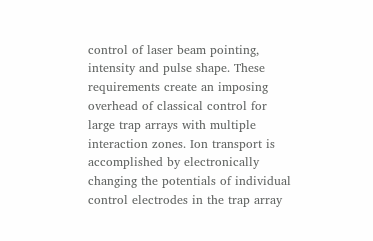control of laser beam pointing, intensity and pulse shape. These requirements create an imposing overhead of classical control for large trap arrays with multiple interaction zones. Ion transport is accomplished by electronically changing the potentials of individual control electrodes in the trap array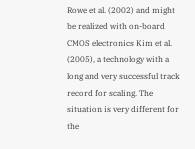Rowe et al. (2002) and might be realized with on-board CMOS electronics Kim et al. (2005), a technology with a long and very successful track record for scaling. The situation is very different for the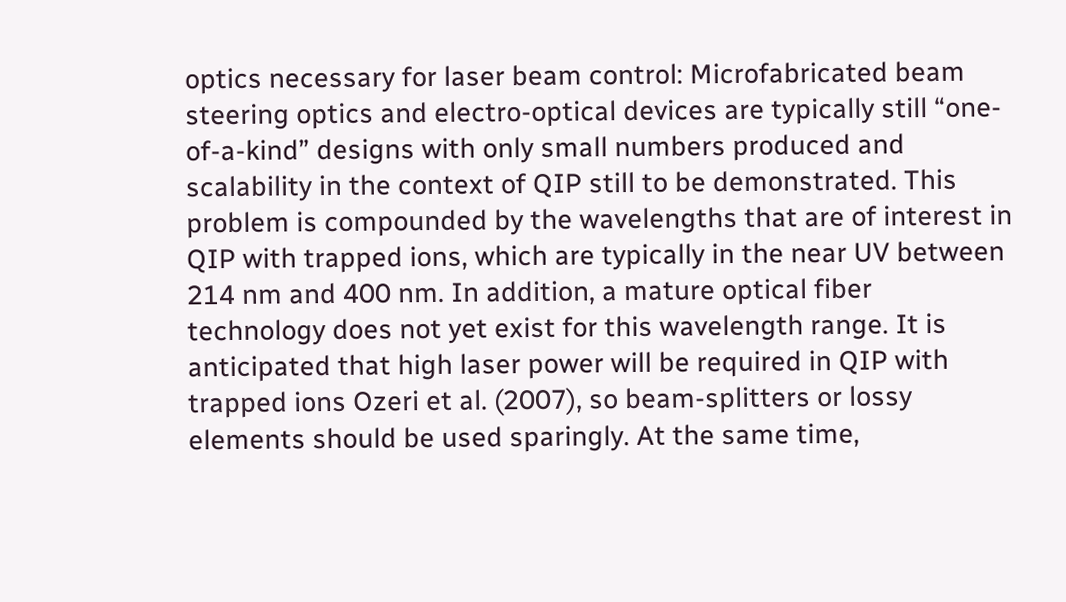optics necessary for laser beam control: Microfabricated beam steering optics and electro-optical devices are typically still “one-of-a-kind” designs with only small numbers produced and scalability in the context of QIP still to be demonstrated. This problem is compounded by the wavelengths that are of interest in QIP with trapped ions, which are typically in the near UV between 214 nm and 400 nm. In addition, a mature optical fiber technology does not yet exist for this wavelength range. It is anticipated that high laser power will be required in QIP with trapped ions Ozeri et al. (2007), so beam-splitters or lossy elements should be used sparingly. At the same time,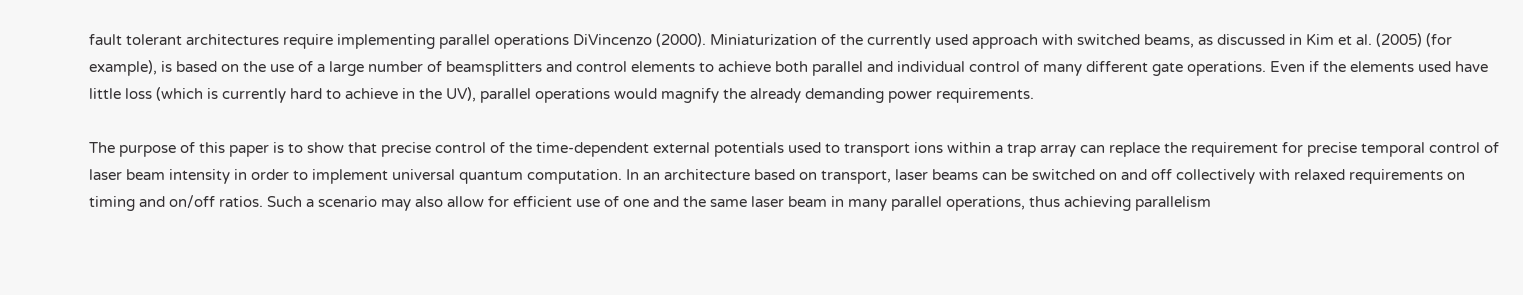fault tolerant architectures require implementing parallel operations DiVincenzo (2000). Miniaturization of the currently used approach with switched beams, as discussed in Kim et al. (2005) (for example), is based on the use of a large number of beamsplitters and control elements to achieve both parallel and individual control of many different gate operations. Even if the elements used have little loss (which is currently hard to achieve in the UV), parallel operations would magnify the already demanding power requirements.

The purpose of this paper is to show that precise control of the time-dependent external potentials used to transport ions within a trap array can replace the requirement for precise temporal control of laser beam intensity in order to implement universal quantum computation. In an architecture based on transport, laser beams can be switched on and off collectively with relaxed requirements on timing and on/off ratios. Such a scenario may also allow for efficient use of one and the same laser beam in many parallel operations, thus achieving parallelism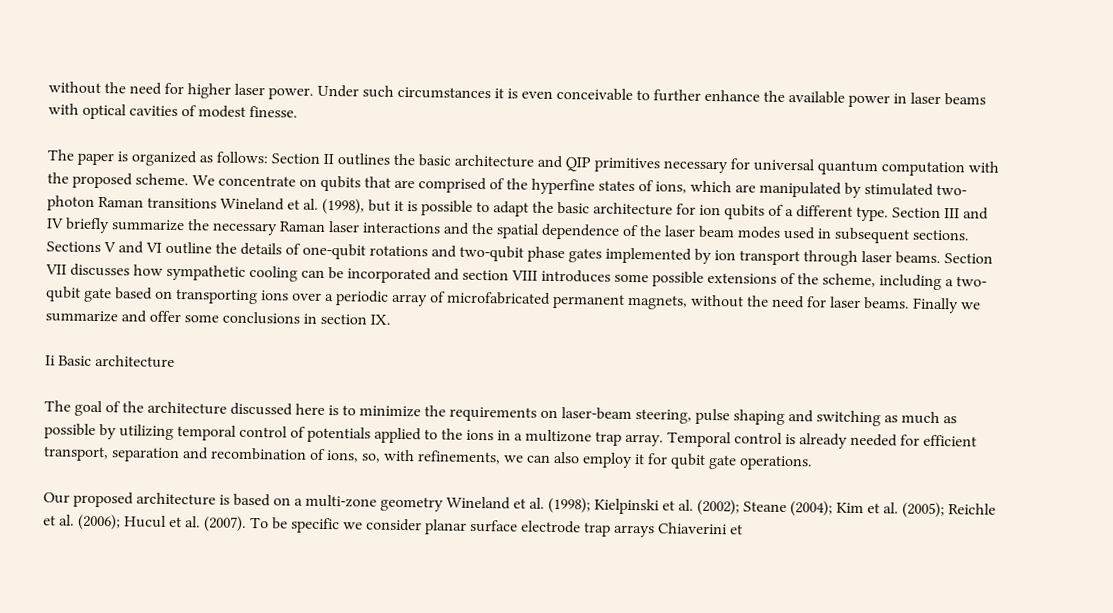without the need for higher laser power. Under such circumstances it is even conceivable to further enhance the available power in laser beams with optical cavities of modest finesse.

The paper is organized as follows: Section II outlines the basic architecture and QIP primitives necessary for universal quantum computation with the proposed scheme. We concentrate on qubits that are comprised of the hyperfine states of ions, which are manipulated by stimulated two-photon Raman transitions Wineland et al. (1998), but it is possible to adapt the basic architecture for ion qubits of a different type. Section III and IV briefly summarize the necessary Raman laser interactions and the spatial dependence of the laser beam modes used in subsequent sections. Sections V and VI outline the details of one-qubit rotations and two-qubit phase gates implemented by ion transport through laser beams. Section VII discusses how sympathetic cooling can be incorporated and section VIII introduces some possible extensions of the scheme, including a two-qubit gate based on transporting ions over a periodic array of microfabricated permanent magnets, without the need for laser beams. Finally we summarize and offer some conclusions in section IX.

Ii Basic architecture

The goal of the architecture discussed here is to minimize the requirements on laser-beam steering, pulse shaping and switching as much as possible by utilizing temporal control of potentials applied to the ions in a multizone trap array. Temporal control is already needed for efficient transport, separation and recombination of ions, so, with refinements, we can also employ it for qubit gate operations.

Our proposed architecture is based on a multi-zone geometry Wineland et al. (1998); Kielpinski et al. (2002); Steane (2004); Kim et al. (2005); Reichle et al. (2006); Hucul et al. (2007). To be specific we consider planar surface electrode trap arrays Chiaverini et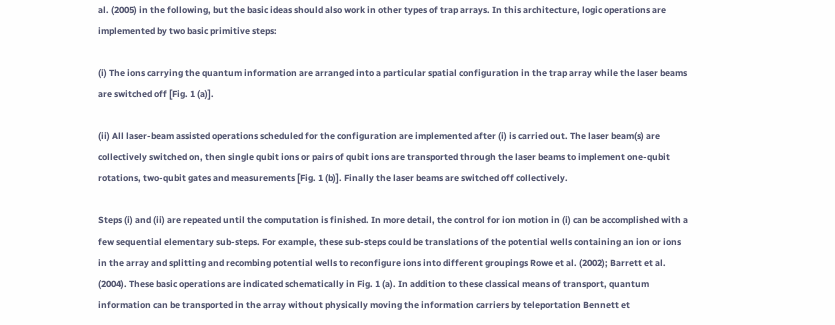al. (2005) in the following, but the basic ideas should also work in other types of trap arrays. In this architecture, logic operations are implemented by two basic primitive steps:

(i) The ions carrying the quantum information are arranged into a particular spatial configuration in the trap array while the laser beams are switched off [Fig. 1 (a)].

(ii) All laser-beam assisted operations scheduled for the configuration are implemented after (i) is carried out. The laser beam(s) are collectively switched on, then single qubit ions or pairs of qubit ions are transported through the laser beams to implement one-qubit rotations, two-qubit gates and measurements [Fig. 1 (b)]. Finally the laser beams are switched off collectively.

Steps (i) and (ii) are repeated until the computation is finished. In more detail, the control for ion motion in (i) can be accomplished with a few sequential elementary sub-steps. For example, these sub-steps could be translations of the potential wells containing an ion or ions in the array and splitting and recombing potential wells to reconfigure ions into different groupings Rowe et al. (2002); Barrett et al. (2004). These basic operations are indicated schematically in Fig. 1 (a). In addition to these classical means of transport, quantum information can be transported in the array without physically moving the information carriers by teleportation Bennett et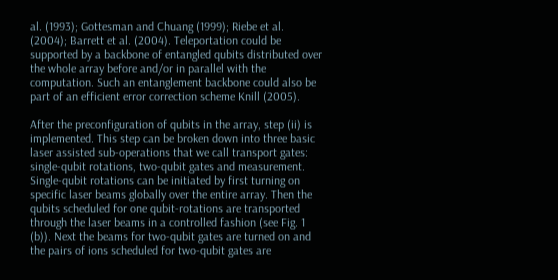al. (1993); Gottesman and Chuang (1999); Riebe et al. (2004); Barrett et al. (2004). Teleportation could be supported by a backbone of entangled qubits distributed over the whole array before and/or in parallel with the computation. Such an entanglement backbone could also be part of an efficient error correction scheme Knill (2005).

After the preconfiguration of qubits in the array, step (ii) is implemented. This step can be broken down into three basic laser assisted sub-operations that we call transport gates: single-qubit rotations, two-qubit gates and measurement. Single-qubit rotations can be initiated by first turning on specific laser beams globally over the entire array. Then the qubits scheduled for one qubit-rotations are transported through the laser beams in a controlled fashion (see Fig. 1 (b)). Next the beams for two-qubit gates are turned on and the pairs of ions scheduled for two-qubit gates are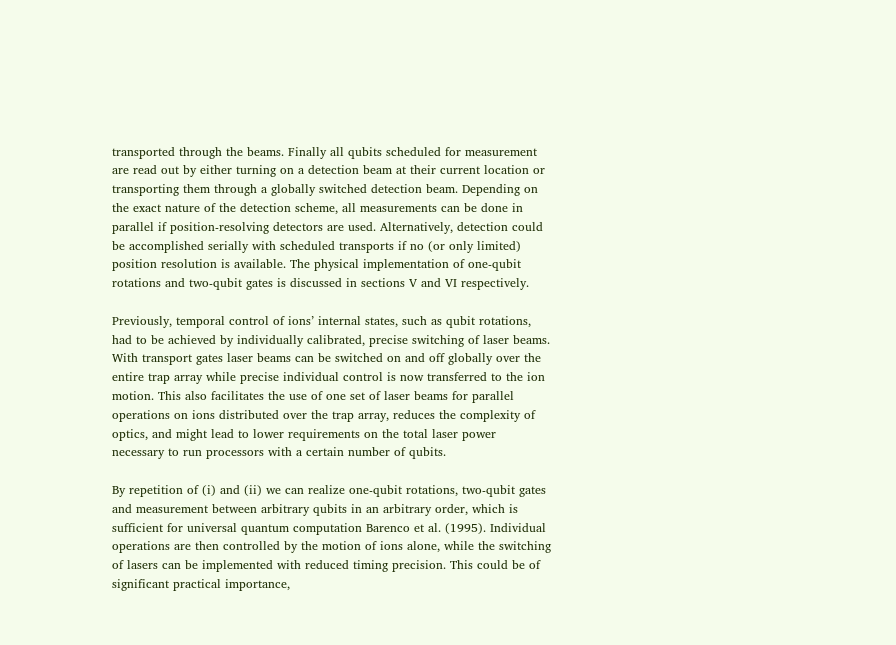transported through the beams. Finally all qubits scheduled for measurement are read out by either turning on a detection beam at their current location or transporting them through a globally switched detection beam. Depending on the exact nature of the detection scheme, all measurements can be done in parallel if position-resolving detectors are used. Alternatively, detection could be accomplished serially with scheduled transports if no (or only limited) position resolution is available. The physical implementation of one-qubit rotations and two-qubit gates is discussed in sections V and VI respectively.

Previously, temporal control of ions’ internal states, such as qubit rotations, had to be achieved by individually calibrated, precise switching of laser beams. With transport gates laser beams can be switched on and off globally over the entire trap array while precise individual control is now transferred to the ion motion. This also facilitates the use of one set of laser beams for parallel operations on ions distributed over the trap array, reduces the complexity of optics, and might lead to lower requirements on the total laser power necessary to run processors with a certain number of qubits.

By repetition of (i) and (ii) we can realize one-qubit rotations, two-qubit gates and measurement between arbitrary qubits in an arbitrary order, which is sufficient for universal quantum computation Barenco et al. (1995). Individual operations are then controlled by the motion of ions alone, while the switching of lasers can be implemented with reduced timing precision. This could be of significant practical importance,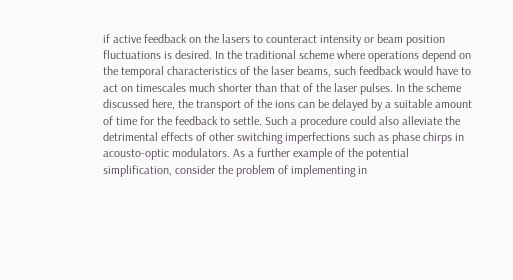if active feedback on the lasers to counteract intensity or beam position fluctuations is desired. In the traditional scheme where operations depend on the temporal characteristics of the laser beams, such feedback would have to act on timescales much shorter than that of the laser pulses. In the scheme discussed here, the transport of the ions can be delayed by a suitable amount of time for the feedback to settle. Such a procedure could also alleviate the detrimental effects of other switching imperfections such as phase chirps in acousto-optic modulators. As a further example of the potential simplification, consider the problem of implementing in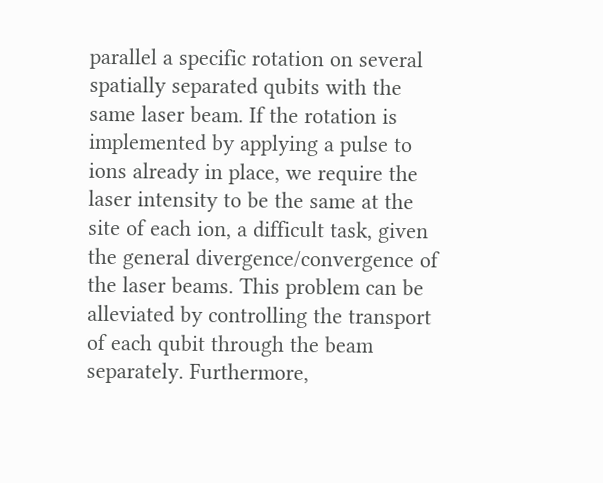parallel a specific rotation on several spatially separated qubits with the same laser beam. If the rotation is implemented by applying a pulse to ions already in place, we require the laser intensity to be the same at the site of each ion, a difficult task, given the general divergence/convergence of the laser beams. This problem can be alleviated by controlling the transport of each qubit through the beam separately. Furthermore,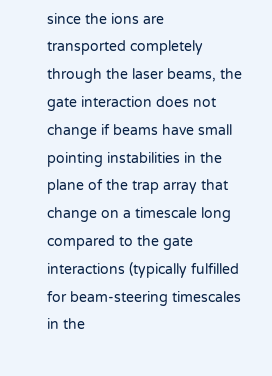since the ions are transported completely through the laser beams, the gate interaction does not change if beams have small pointing instabilities in the plane of the trap array that change on a timescale long compared to the gate interactions (typically fulfilled for beam-steering timescales in the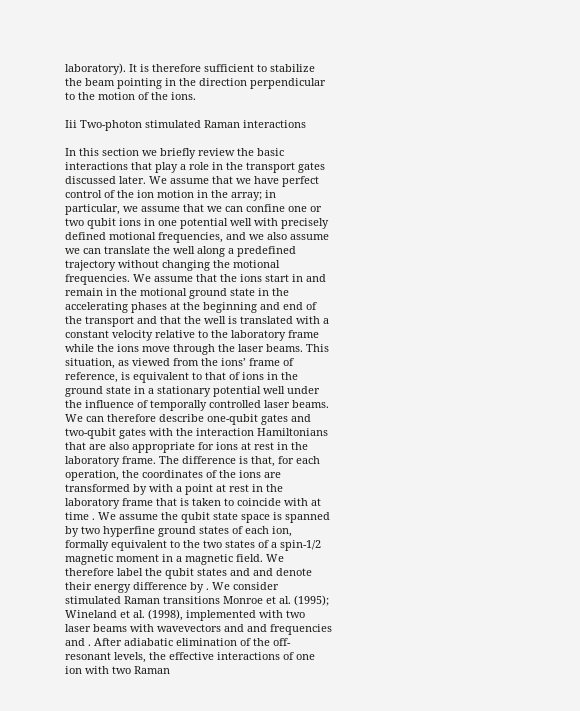laboratory). It is therefore sufficient to stabilize the beam pointing in the direction perpendicular to the motion of the ions.

Iii Two-photon stimulated Raman interactions

In this section we briefly review the basic interactions that play a role in the transport gates discussed later. We assume that we have perfect control of the ion motion in the array; in particular, we assume that we can confine one or two qubit ions in one potential well with precisely defined motional frequencies, and we also assume we can translate the well along a predefined trajectory without changing the motional frequencies. We assume that the ions start in and remain in the motional ground state in the accelerating phases at the beginning and end of the transport and that the well is translated with a constant velocity relative to the laboratory frame while the ions move through the laser beams. This situation, as viewed from the ions’ frame of reference, is equivalent to that of ions in the ground state in a stationary potential well under the influence of temporally controlled laser beams. We can therefore describe one-qubit gates and two-qubit gates with the interaction Hamiltonians that are also appropriate for ions at rest in the laboratory frame. The difference is that, for each operation, the coordinates of the ions are transformed by with a point at rest in the laboratory frame that is taken to coincide with at time . We assume the qubit state space is spanned by two hyperfine ground states of each ion, formally equivalent to the two states of a spin-1/2 magnetic moment in a magnetic field. We therefore label the qubit states and and denote their energy difference by . We consider stimulated Raman transitions Monroe et al. (1995); Wineland et al. (1998), implemented with two laser beams with wavevectors and and frequencies and . After adiabatic elimination of the off-resonant levels, the effective interactions of one ion with two Raman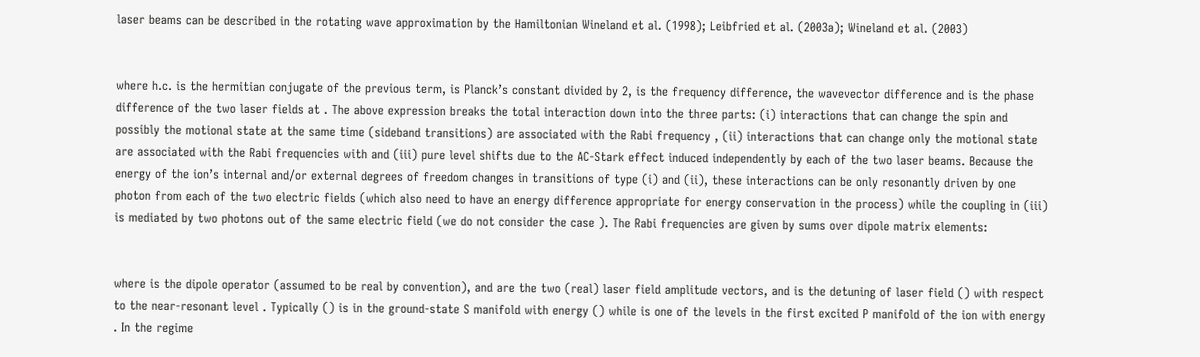laser beams can be described in the rotating wave approximation by the Hamiltonian Wineland et al. (1998); Leibfried et al. (2003a); Wineland et al. (2003)


where h.c. is the hermitian conjugate of the previous term, is Planck’s constant divided by 2, is the frequency difference, the wavevector difference and is the phase difference of the two laser fields at . The above expression breaks the total interaction down into the three parts: (i) interactions that can change the spin and possibly the motional state at the same time (sideband transitions) are associated with the Rabi frequency , (ii) interactions that can change only the motional state are associated with the Rabi frequencies with and (iii) pure level shifts due to the AC-Stark effect induced independently by each of the two laser beams. Because the energy of the ion’s internal and/or external degrees of freedom changes in transitions of type (i) and (ii), these interactions can be only resonantly driven by one photon from each of the two electric fields (which also need to have an energy difference appropriate for energy conservation in the process) while the coupling in (iii) is mediated by two photons out of the same electric field (we do not consider the case ). The Rabi frequencies are given by sums over dipole matrix elements:


where is the dipole operator (assumed to be real by convention), and are the two (real) laser field amplitude vectors, and is the detuning of laser field () with respect to the near-resonant level . Typically () is in the ground-state S manifold with energy () while is one of the levels in the first excited P manifold of the ion with energy . In the regime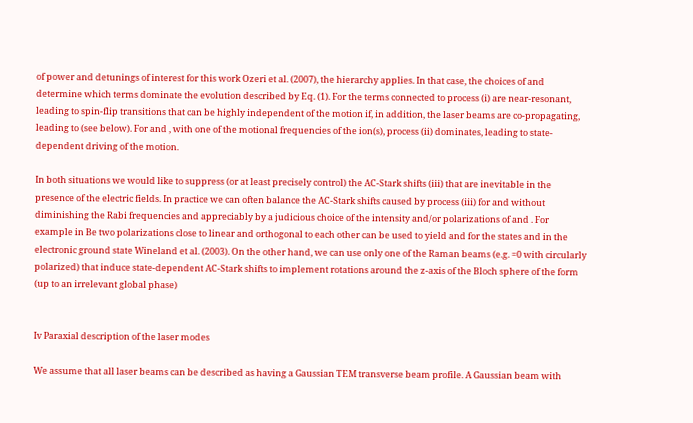of power and detunings of interest for this work Ozeri et al. (2007), the hierarchy applies. In that case, the choices of and determine which terms dominate the evolution described by Eq. (1). For the terms connected to process (i) are near-resonant, leading to spin-flip transitions that can be highly independent of the motion if, in addition, the laser beams are co-propagating, leading to (see below). For and , with one of the motional frequencies of the ion(s), process (ii) dominates, leading to state-dependent driving of the motion.

In both situations we would like to suppress (or at least precisely control) the AC-Stark shifts (iii) that are inevitable in the presence of the electric fields. In practice we can often balance the AC-Stark shifts caused by process (iii) for and without diminishing the Rabi frequencies and appreciably by a judicious choice of the intensity and/or polarizations of and . For example in Be two polarizations close to linear and orthogonal to each other can be used to yield and for the states and in the electronic ground state Wineland et al. (2003). On the other hand, we can use only one of the Raman beams (e.g. =0 with circularly polarized) that induce state-dependent AC-Stark shifts to implement rotations around the z-axis of the Bloch sphere of the form (up to an irrelevant global phase)


Iv Paraxial description of the laser modes

We assume that all laser beams can be described as having a Gaussian TEM transverse beam profile. A Gaussian beam with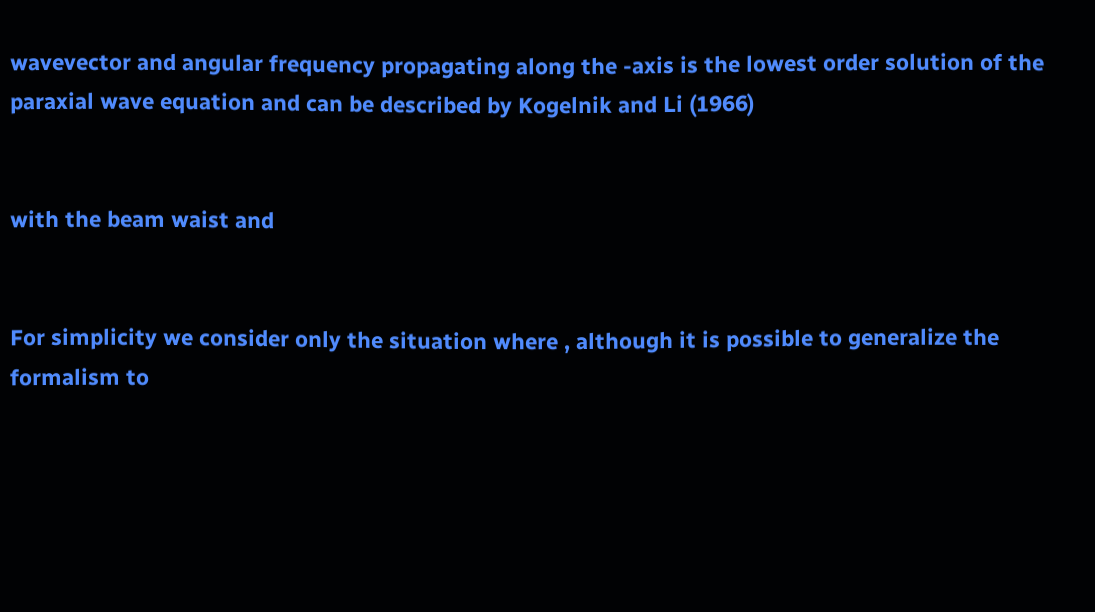wavevector and angular frequency propagating along the -axis is the lowest order solution of the paraxial wave equation and can be described by Kogelnik and Li (1966)


with the beam waist and


For simplicity we consider only the situation where , although it is possible to generalize the formalism to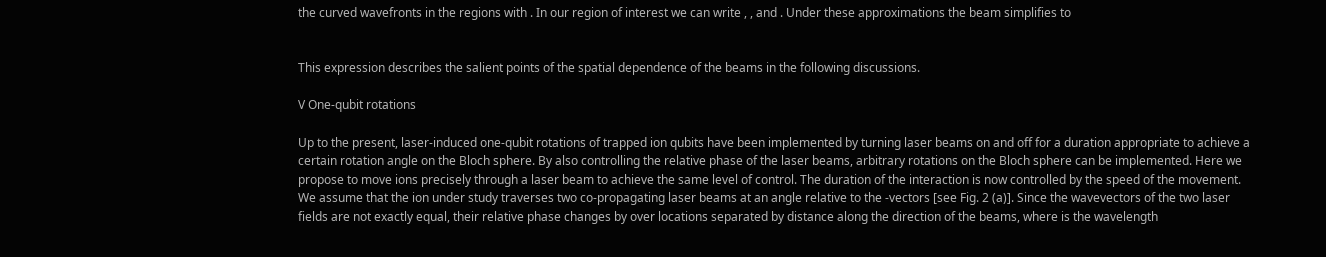the curved wavefronts in the regions with . In our region of interest we can write , , and . Under these approximations the beam simplifies to


This expression describes the salient points of the spatial dependence of the beams in the following discussions.

V One-qubit rotations

Up to the present, laser-induced one-qubit rotations of trapped ion qubits have been implemented by turning laser beams on and off for a duration appropriate to achieve a certain rotation angle on the Bloch sphere. By also controlling the relative phase of the laser beams, arbitrary rotations on the Bloch sphere can be implemented. Here we propose to move ions precisely through a laser beam to achieve the same level of control. The duration of the interaction is now controlled by the speed of the movement. We assume that the ion under study traverses two co-propagating laser beams at an angle relative to the -vectors [see Fig. 2 (a)]. Since the wavevectors of the two laser fields are not exactly equal, their relative phase changes by over locations separated by distance along the direction of the beams, where is the wavelength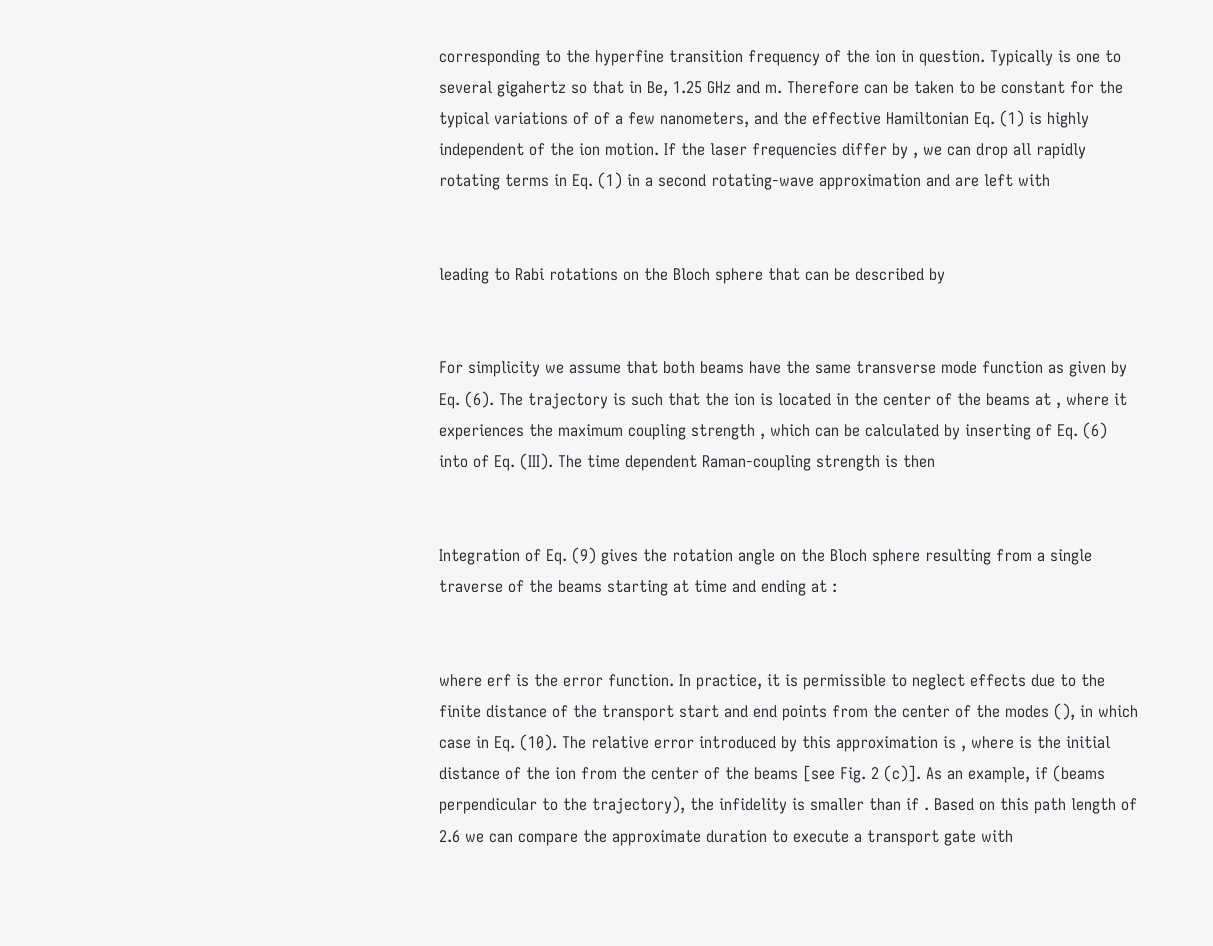corresponding to the hyperfine transition frequency of the ion in question. Typically is one to several gigahertz so that in Be, 1.25 GHz and m. Therefore can be taken to be constant for the typical variations of of a few nanometers, and the effective Hamiltonian Eq. (1) is highly independent of the ion motion. If the laser frequencies differ by , we can drop all rapidly rotating terms in Eq. (1) in a second rotating-wave approximation and are left with


leading to Rabi rotations on the Bloch sphere that can be described by


For simplicity we assume that both beams have the same transverse mode function as given by Eq. (6). The trajectory is such that the ion is located in the center of the beams at , where it experiences the maximum coupling strength , which can be calculated by inserting of Eq. (6) into of Eq. (III). The time dependent Raman-coupling strength is then


Integration of Eq. (9) gives the rotation angle on the Bloch sphere resulting from a single traverse of the beams starting at time and ending at :


where erf is the error function. In practice, it is permissible to neglect effects due to the finite distance of the transport start and end points from the center of the modes (), in which case in Eq. (10). The relative error introduced by this approximation is , where is the initial distance of the ion from the center of the beams [see Fig. 2 (c)]. As an example, if (beams perpendicular to the trajectory), the infidelity is smaller than if . Based on this path length of 2.6 we can compare the approximate duration to execute a transport gate with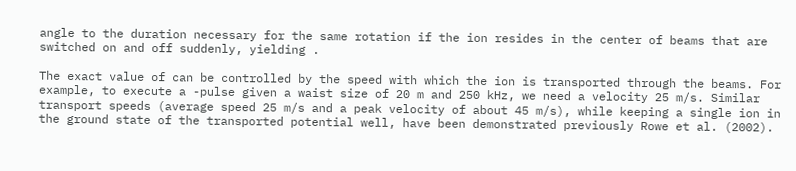angle to the duration necessary for the same rotation if the ion resides in the center of beams that are switched on and off suddenly, yielding .

The exact value of can be controlled by the speed with which the ion is transported through the beams. For example, to execute a -pulse given a waist size of 20 m and 250 kHz, we need a velocity 25 m/s. Similar transport speeds (average speed 25 m/s and a peak velocity of about 45 m/s), while keeping a single ion in the ground state of the transported potential well, have been demonstrated previously Rowe et al. (2002).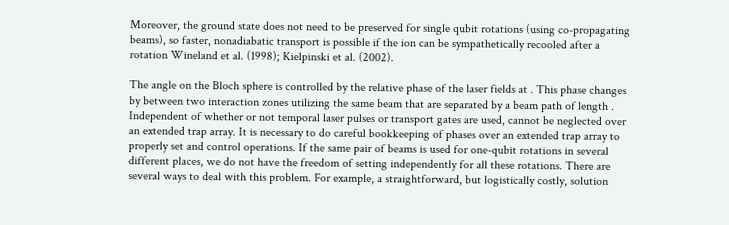Moreover, the ground state does not need to be preserved for single qubit rotations (using co-propagating beams), so faster, nonadiabatic transport is possible if the ion can be sympathetically recooled after a rotation Wineland et al. (1998); Kielpinski et al. (2002).

The angle on the Bloch sphere is controlled by the relative phase of the laser fields at . This phase changes by between two interaction zones utilizing the same beam that are separated by a beam path of length . Independent of whether or not temporal laser pulses or transport gates are used, cannot be neglected over an extended trap array. It is necessary to do careful bookkeeping of phases over an extended trap array to properly set and control operations. If the same pair of beams is used for one-qubit rotations in several different places, we do not have the freedom of setting independently for all these rotations. There are several ways to deal with this problem. For example, a straightforward, but logistically costly, solution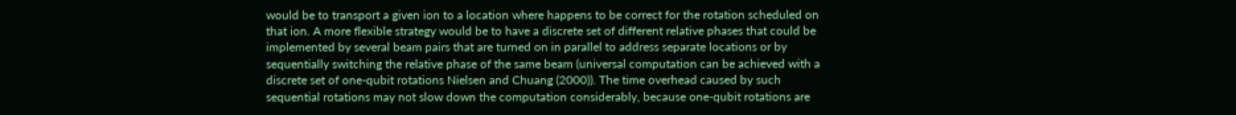would be to transport a given ion to a location where happens to be correct for the rotation scheduled on that ion. A more flexible strategy would be to have a discrete set of different relative phases that could be implemented by several beam pairs that are turned on in parallel to address separate locations or by sequentially switching the relative phase of the same beam (universal computation can be achieved with a discrete set of one-qubit rotations Nielsen and Chuang (2000)). The time overhead caused by such sequential rotations may not slow down the computation considerably, because one-qubit rotations are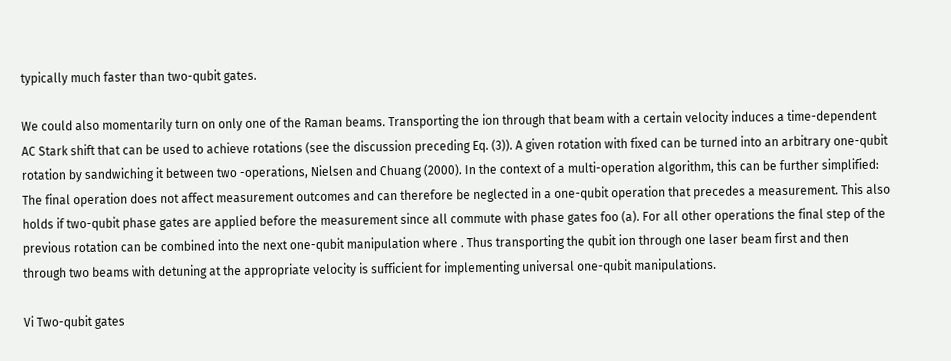typically much faster than two-qubit gates.

We could also momentarily turn on only one of the Raman beams. Transporting the ion through that beam with a certain velocity induces a time-dependent AC Stark shift that can be used to achieve rotations (see the discussion preceding Eq. (3)). A given rotation with fixed can be turned into an arbitrary one-qubit rotation by sandwiching it between two -operations, Nielsen and Chuang (2000). In the context of a multi-operation algorithm, this can be further simplified: The final operation does not affect measurement outcomes and can therefore be neglected in a one-qubit operation that precedes a measurement. This also holds if two-qubit phase gates are applied before the measurement since all commute with phase gates foo (a). For all other operations the final step of the previous rotation can be combined into the next one-qubit manipulation where . Thus transporting the qubit ion through one laser beam first and then through two beams with detuning at the appropriate velocity is sufficient for implementing universal one-qubit manipulations.

Vi Two-qubit gates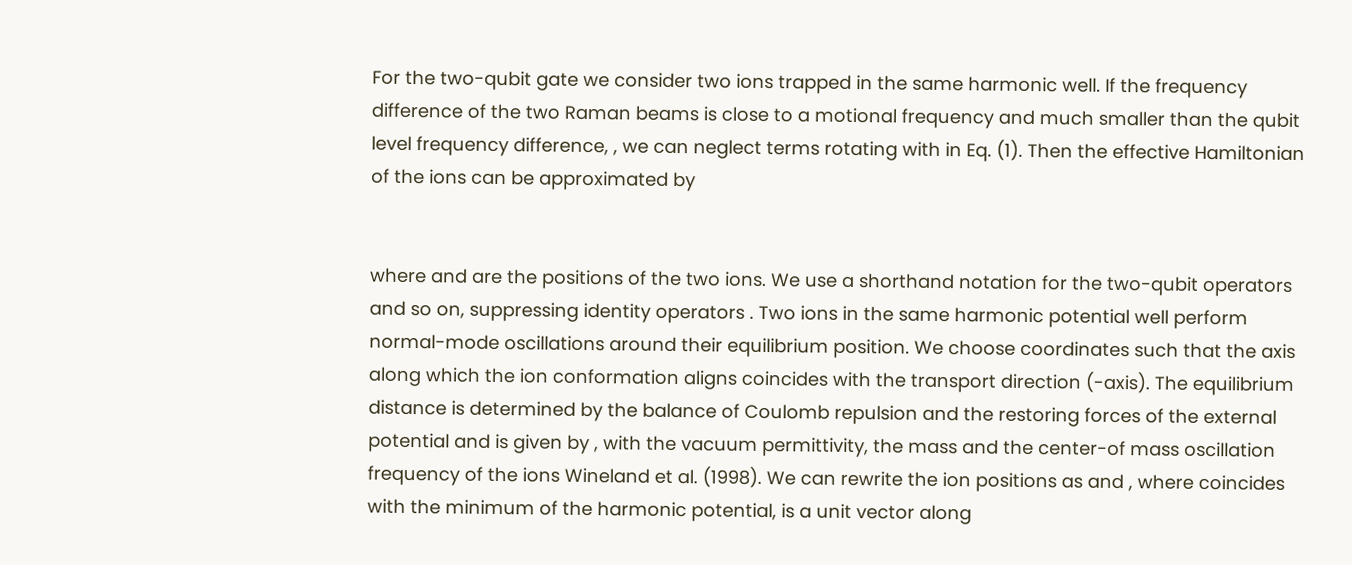For the two-qubit gate we consider two ions trapped in the same harmonic well. If the frequency difference of the two Raman beams is close to a motional frequency and much smaller than the qubit level frequency difference, , we can neglect terms rotating with in Eq. (1). Then the effective Hamiltonian of the ions can be approximated by


where and are the positions of the two ions. We use a shorthand notation for the two-qubit operators and so on, suppressing identity operators . Two ions in the same harmonic potential well perform normal-mode oscillations around their equilibrium position. We choose coordinates such that the axis along which the ion conformation aligns coincides with the transport direction (-axis). The equilibrium distance is determined by the balance of Coulomb repulsion and the restoring forces of the external potential and is given by , with the vacuum permittivity, the mass and the center-of mass oscillation frequency of the ions Wineland et al. (1998). We can rewrite the ion positions as and , where coincides with the minimum of the harmonic potential, is a unit vector along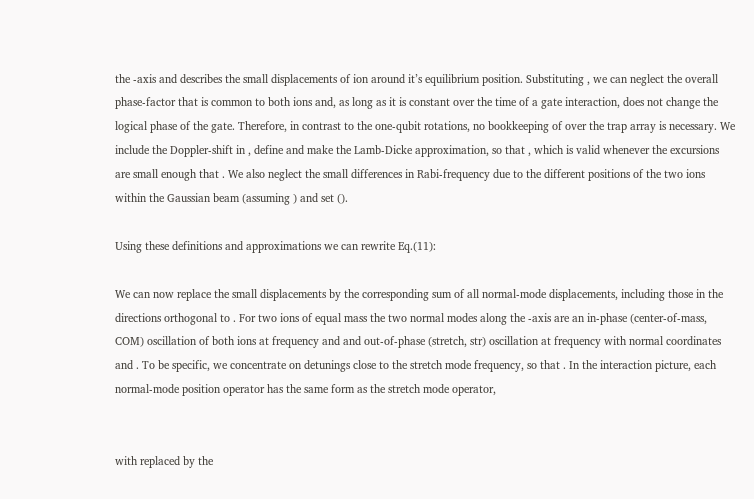the -axis and describes the small displacements of ion around it’s equilibrium position. Substituting , we can neglect the overall phase-factor that is common to both ions and, as long as it is constant over the time of a gate interaction, does not change the logical phase of the gate. Therefore, in contrast to the one-qubit rotations, no bookkeeping of over the trap array is necessary. We include the Doppler-shift in , define and make the Lamb-Dicke approximation, so that , which is valid whenever the excursions are small enough that . We also neglect the small differences in Rabi-frequency due to the different positions of the two ions within the Gaussian beam (assuming ) and set ().

Using these definitions and approximations we can rewrite Eq.(11):

We can now replace the small displacements by the corresponding sum of all normal-mode displacements, including those in the directions orthogonal to . For two ions of equal mass the two normal modes along the -axis are an in-phase (center-of-mass, COM) oscillation of both ions at frequency and and out-of-phase (stretch, str) oscillation at frequency with normal coordinates and . To be specific, we concentrate on detunings close to the stretch mode frequency, so that . In the interaction picture, each normal-mode position operator has the same form as the stretch mode operator,


with replaced by the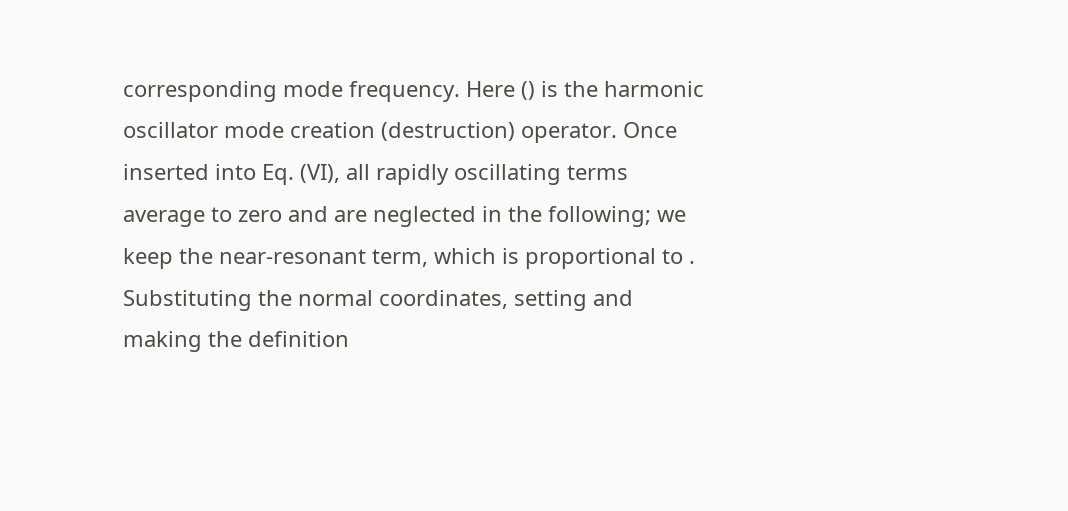corresponding mode frequency. Here () is the harmonic oscillator mode creation (destruction) operator. Once inserted into Eq. (VI), all rapidly oscillating terms average to zero and are neglected in the following; we keep the near-resonant term, which is proportional to . Substituting the normal coordinates, setting and making the definition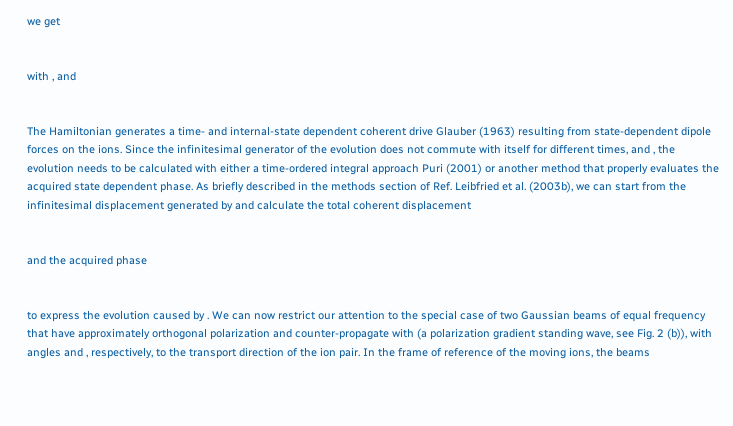we get


with , and


The Hamiltonian generates a time- and internal-state dependent coherent drive Glauber (1963) resulting from state-dependent dipole forces on the ions. Since the infinitesimal generator of the evolution does not commute with itself for different times, and , the evolution needs to be calculated with either a time-ordered integral approach Puri (2001) or another method that properly evaluates the acquired state dependent phase. As briefly described in the methods section of Ref. Leibfried et al. (2003b), we can start from the infinitesimal displacement generated by and calculate the total coherent displacement


and the acquired phase


to express the evolution caused by . We can now restrict our attention to the special case of two Gaussian beams of equal frequency that have approximately orthogonal polarization and counter-propagate with (a polarization gradient standing wave, see Fig. 2 (b)), with angles and , respectively, to the transport direction of the ion pair. In the frame of reference of the moving ions, the beams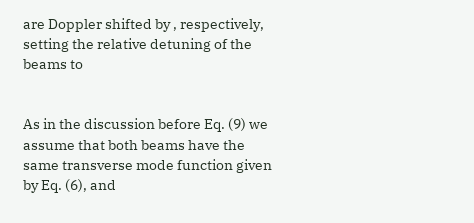are Doppler shifted by , respectively, setting the relative detuning of the beams to


As in the discussion before Eq. (9) we assume that both beams have the same transverse mode function given by Eq. (6), and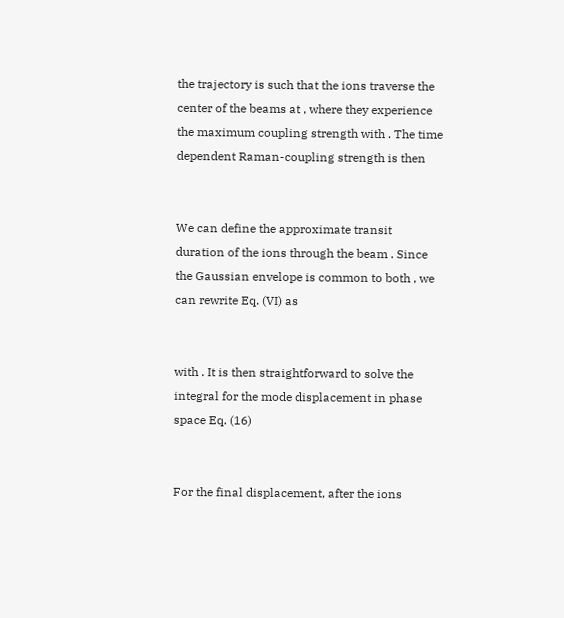the trajectory is such that the ions traverse the center of the beams at , where they experience the maximum coupling strength with . The time dependent Raman-coupling strength is then


We can define the approximate transit duration of the ions through the beam . Since the Gaussian envelope is common to both , we can rewrite Eq. (VI) as


with . It is then straightforward to solve the integral for the mode displacement in phase space Eq. (16)


For the final displacement, after the ions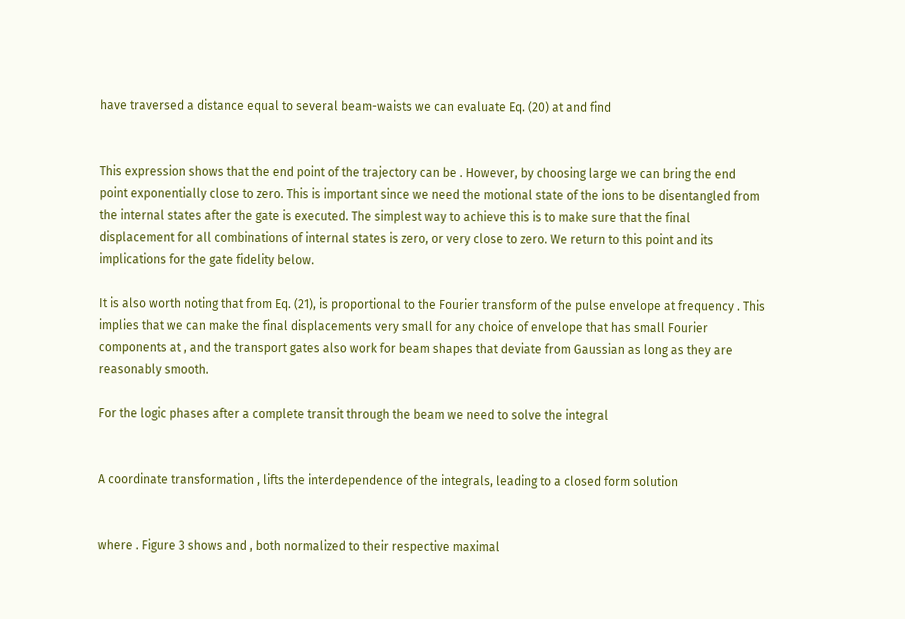have traversed a distance equal to several beam-waists we can evaluate Eq. (20) at and find


This expression shows that the end point of the trajectory can be . However, by choosing large we can bring the end point exponentially close to zero. This is important since we need the motional state of the ions to be disentangled from the internal states after the gate is executed. The simplest way to achieve this is to make sure that the final displacement for all combinations of internal states is zero, or very close to zero. We return to this point and its implications for the gate fidelity below.

It is also worth noting that from Eq. (21), is proportional to the Fourier transform of the pulse envelope at frequency . This implies that we can make the final displacements very small for any choice of envelope that has small Fourier components at , and the transport gates also work for beam shapes that deviate from Gaussian as long as they are reasonably smooth.

For the logic phases after a complete transit through the beam we need to solve the integral


A coordinate transformation , lifts the interdependence of the integrals, leading to a closed form solution


where . Figure 3 shows and , both normalized to their respective maximal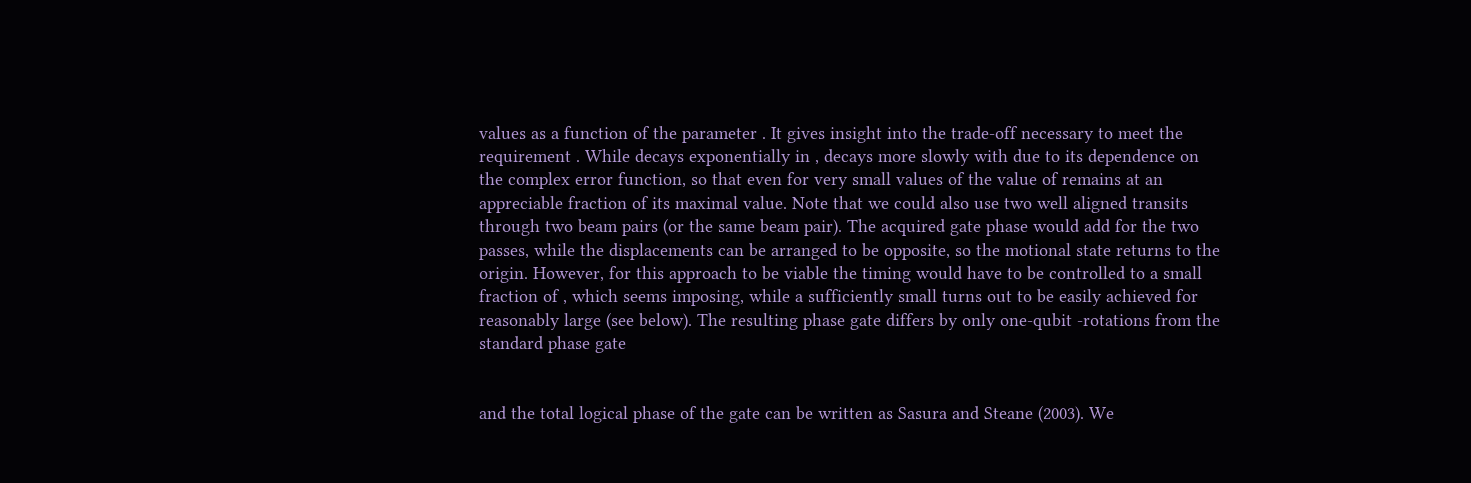values as a function of the parameter . It gives insight into the trade-off necessary to meet the requirement . While decays exponentially in , decays more slowly with due to its dependence on the complex error function, so that even for very small values of the value of remains at an appreciable fraction of its maximal value. Note that we could also use two well aligned transits through two beam pairs (or the same beam pair). The acquired gate phase would add for the two passes, while the displacements can be arranged to be opposite, so the motional state returns to the origin. However, for this approach to be viable the timing would have to be controlled to a small fraction of , which seems imposing, while a sufficiently small turns out to be easily achieved for reasonably large (see below). The resulting phase gate differs by only one-qubit -rotations from the standard phase gate


and the total logical phase of the gate can be written as Sasura and Steane (2003). We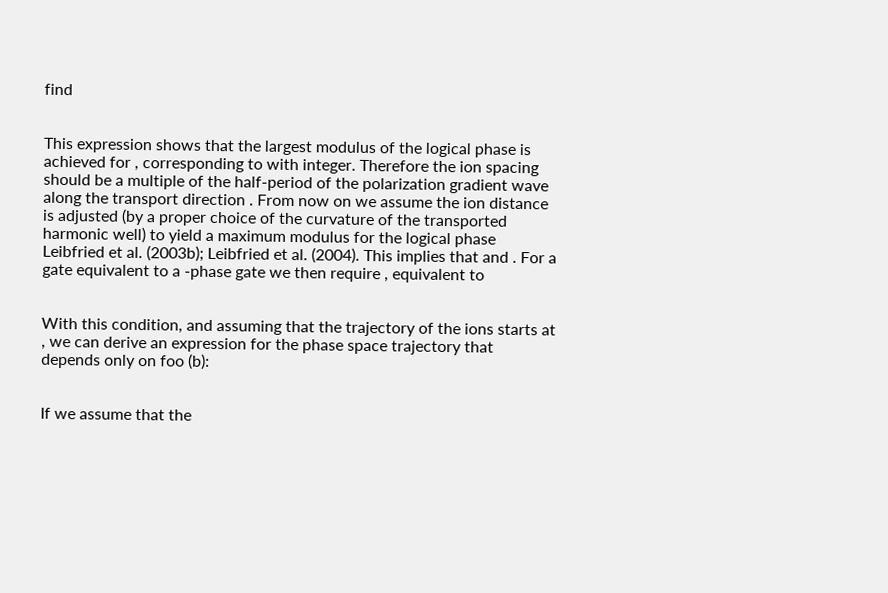find


This expression shows that the largest modulus of the logical phase is achieved for , corresponding to with integer. Therefore the ion spacing should be a multiple of the half-period of the polarization gradient wave along the transport direction . From now on we assume the ion distance is adjusted (by a proper choice of the curvature of the transported harmonic well) to yield a maximum modulus for the logical phase Leibfried et al. (2003b); Leibfried et al. (2004). This implies that and . For a gate equivalent to a -phase gate we then require , equivalent to


With this condition, and assuming that the trajectory of the ions starts at , we can derive an expression for the phase space trajectory that depends only on foo (b):


If we assume that the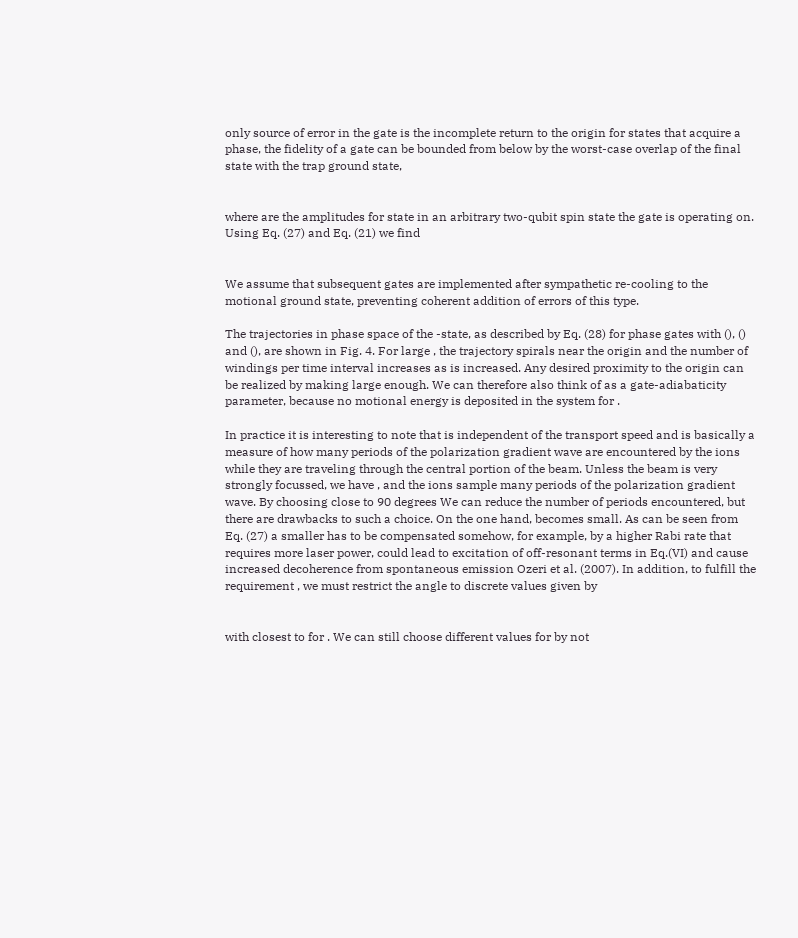only source of error in the gate is the incomplete return to the origin for states that acquire a phase, the fidelity of a gate can be bounded from below by the worst-case overlap of the final state with the trap ground state,


where are the amplitudes for state in an arbitrary two-qubit spin state the gate is operating on. Using Eq. (27) and Eq. (21) we find


We assume that subsequent gates are implemented after sympathetic re-cooling to the motional ground state, preventing coherent addition of errors of this type.

The trajectories in phase space of the -state, as described by Eq. (28) for phase gates with (), () and (), are shown in Fig. 4. For large , the trajectory spirals near the origin and the number of windings per time interval increases as is increased. Any desired proximity to the origin can be realized by making large enough. We can therefore also think of as a gate-adiabaticity parameter, because no motional energy is deposited in the system for .

In practice it is interesting to note that is independent of the transport speed and is basically a measure of how many periods of the polarization gradient wave are encountered by the ions while they are traveling through the central portion of the beam. Unless the beam is very strongly focussed, we have , and the ions sample many periods of the polarization gradient wave. By choosing close to 90 degrees We can reduce the number of periods encountered, but there are drawbacks to such a choice. On the one hand, becomes small. As can be seen from Eq. (27) a smaller has to be compensated somehow, for example, by a higher Rabi rate that requires more laser power, could lead to excitation of off-resonant terms in Eq.(VI) and cause increased decoherence from spontaneous emission Ozeri et al. (2007). In addition, to fulfill the requirement , we must restrict the angle to discrete values given by


with closest to for . We can still choose different values for by not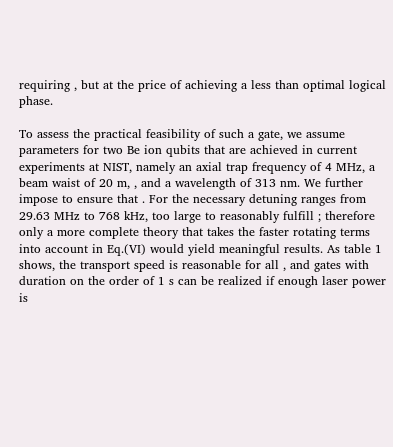requiring , but at the price of achieving a less than optimal logical phase.

To assess the practical feasibility of such a gate, we assume parameters for two Be ion qubits that are achieved in current experiments at NIST, namely an axial trap frequency of 4 MHz, a beam waist of 20 m, , and a wavelength of 313 nm. We further impose to ensure that . For the necessary detuning ranges from 29.63 MHz to 768 kHz, too large to reasonably fulfill ; therefore only a more complete theory that takes the faster rotating terms into account in Eq.(VI) would yield meaningful results. As table 1 shows, the transport speed is reasonable for all , and gates with duration on the order of 1 s can be realized if enough laser power is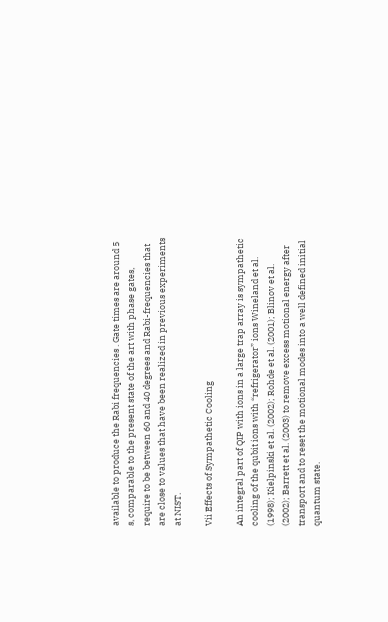available to produce the Rabi frequencies . Gate times are around 5 s, comparable to the present state of the art with phase gates, require to be between 60 and 40 degrees and Rabi-frequencies that are close to values that have been realized in previous experiments at NIST.

Vii Effects of Sympathetic Cooling

An integral part of QIP with ions in a large trap array is sympathetic cooling of the qubit ions with “refrigerator” ions Wineland et al. (1998); Kielpinski et al. (2002); Rohde et al. (2001); Blinov et al. (2002); Barrett et al. (2003) to remove excess motional energy after transport and to reset the motional modes into a well defined initial quantum state.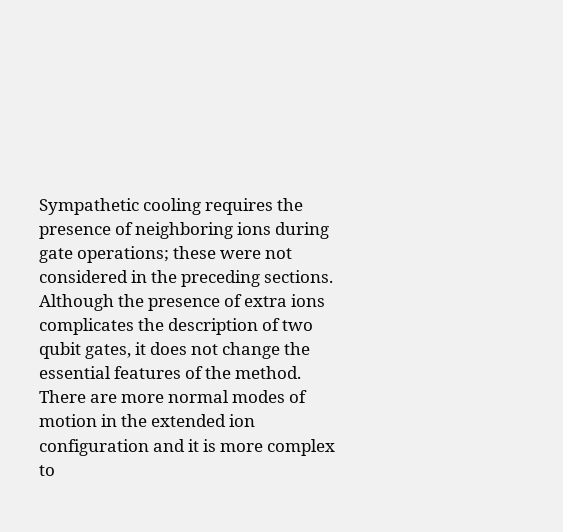Sympathetic cooling requires the presence of neighboring ions during gate operations; these were not considered in the preceding sections. Although the presence of extra ions complicates the description of two qubit gates, it does not change the essential features of the method. There are more normal modes of motion in the extended ion configuration and it is more complex to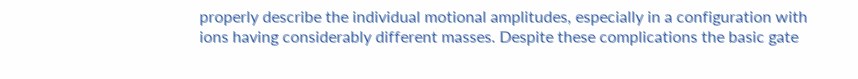properly describe the individual motional amplitudes, especially in a configuration with ions having considerably different masses. Despite these complications the basic gate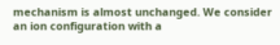mechanism is almost unchanged. We consider an ion configuration with a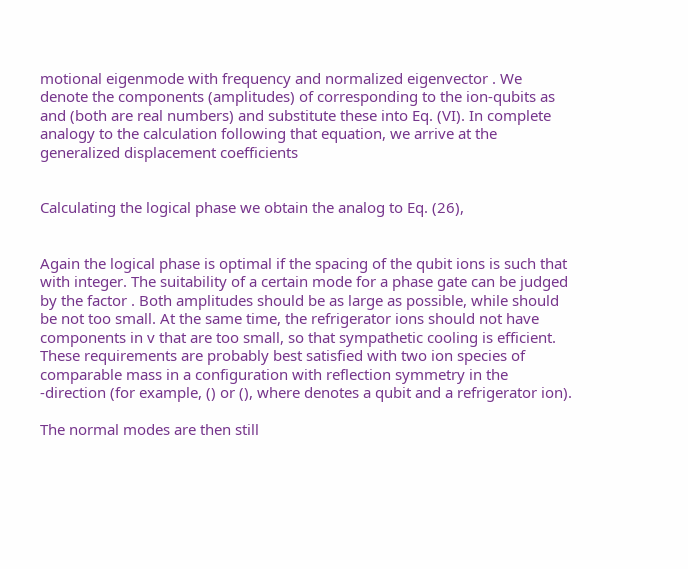motional eigenmode with frequency and normalized eigenvector . We denote the components (amplitudes) of corresponding to the ion-qubits as and (both are real numbers) and substitute these into Eq. (VI). In complete analogy to the calculation following that equation, we arrive at the generalized displacement coefficients


Calculating the logical phase we obtain the analog to Eq. (26),


Again the logical phase is optimal if the spacing of the qubit ions is such that with integer. The suitability of a certain mode for a phase gate can be judged by the factor . Both amplitudes should be as large as possible, while should be not too small. At the same time, the refrigerator ions should not have components in v that are too small, so that sympathetic cooling is efficient. These requirements are probably best satisfied with two ion species of comparable mass in a configuration with reflection symmetry in the -direction (for example, () or (), where denotes a qubit and a refrigerator ion).

The normal modes are then still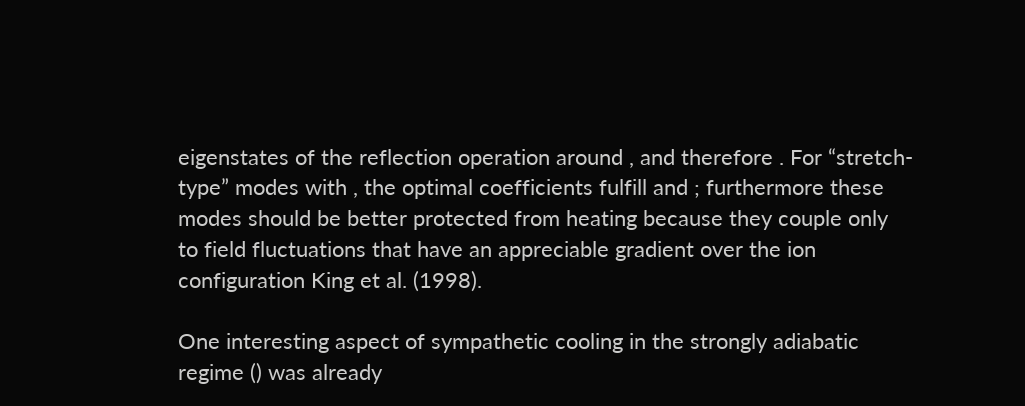eigenstates of the reflection operation around , and therefore . For “stretch-type” modes with , the optimal coefficients fulfill and ; furthermore these modes should be better protected from heating because they couple only to field fluctuations that have an appreciable gradient over the ion configuration King et al. (1998).

One interesting aspect of sympathetic cooling in the strongly adiabatic regime () was already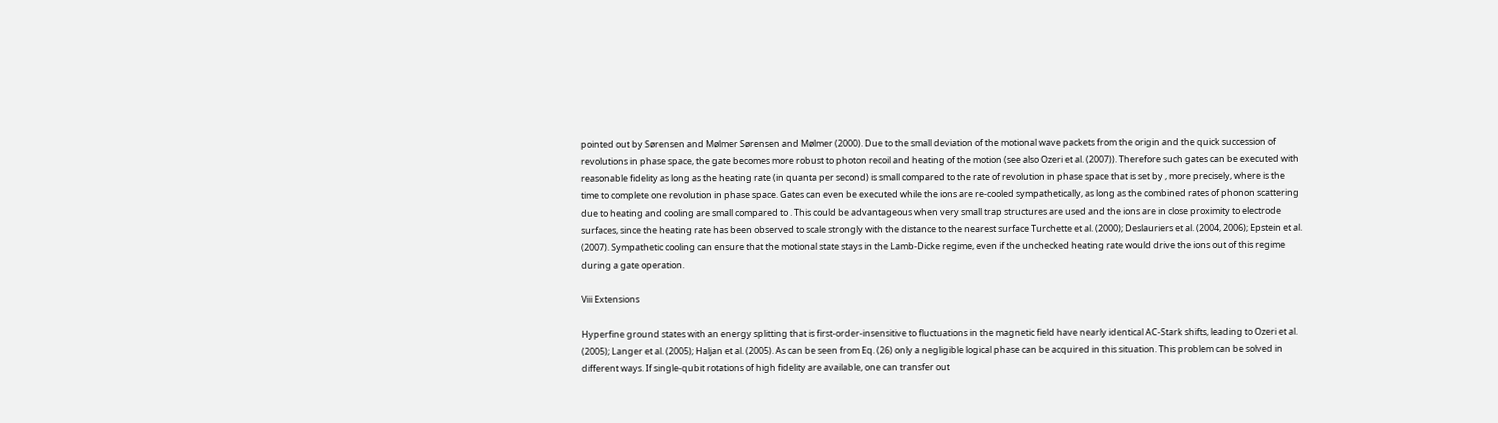pointed out by Sørensen and Mølmer Sørensen and Mølmer (2000). Due to the small deviation of the motional wave packets from the origin and the quick succession of revolutions in phase space, the gate becomes more robust to photon recoil and heating of the motion (see also Ozeri et al. (2007)). Therefore such gates can be executed with reasonable fidelity as long as the heating rate (in quanta per second) is small compared to the rate of revolution in phase space that is set by , more precisely, where is the time to complete one revolution in phase space. Gates can even be executed while the ions are re-cooled sympathetically, as long as the combined rates of phonon scattering due to heating and cooling are small compared to . This could be advantageous when very small trap structures are used and the ions are in close proximity to electrode surfaces, since the heating rate has been observed to scale strongly with the distance to the nearest surface Turchette et al. (2000); Deslauriers et al. (2004, 2006); Epstein et al. (2007). Sympathetic cooling can ensure that the motional state stays in the Lamb-Dicke regime, even if the unchecked heating rate would drive the ions out of this regime during a gate operation.

Viii Extensions

Hyperfine ground states with an energy splitting that is first-order-insensitive to fluctuations in the magnetic field have nearly identical AC-Stark shifts, leading to Ozeri et al. (2005); Langer et al. (2005); Haljan et al. (2005). As can be seen from Eq. (26) only a negligible logical phase can be acquired in this situation. This problem can be solved in different ways. If single-qubit rotations of high fidelity are available, one can transfer out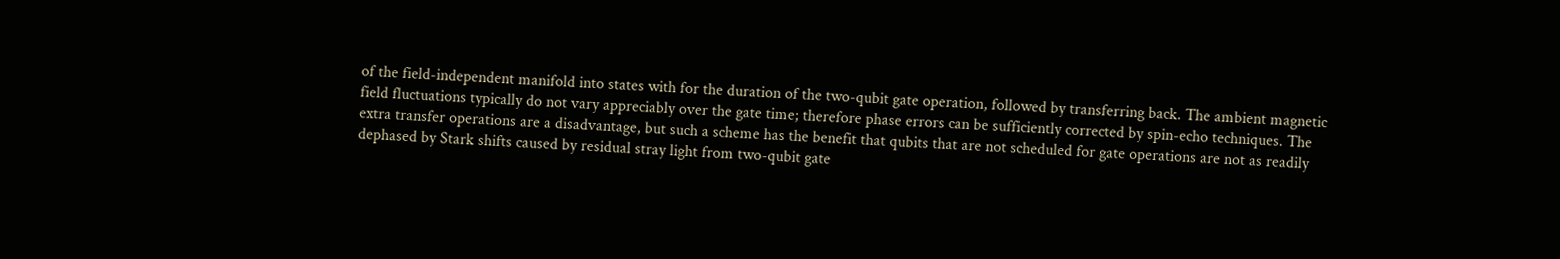of the field-independent manifold into states with for the duration of the two-qubit gate operation, followed by transferring back. The ambient magnetic field fluctuations typically do not vary appreciably over the gate time; therefore phase errors can be sufficiently corrected by spin-echo techniques. The extra transfer operations are a disadvantage, but such a scheme has the benefit that qubits that are not scheduled for gate operations are not as readily dephased by Stark shifts caused by residual stray light from two-qubit gate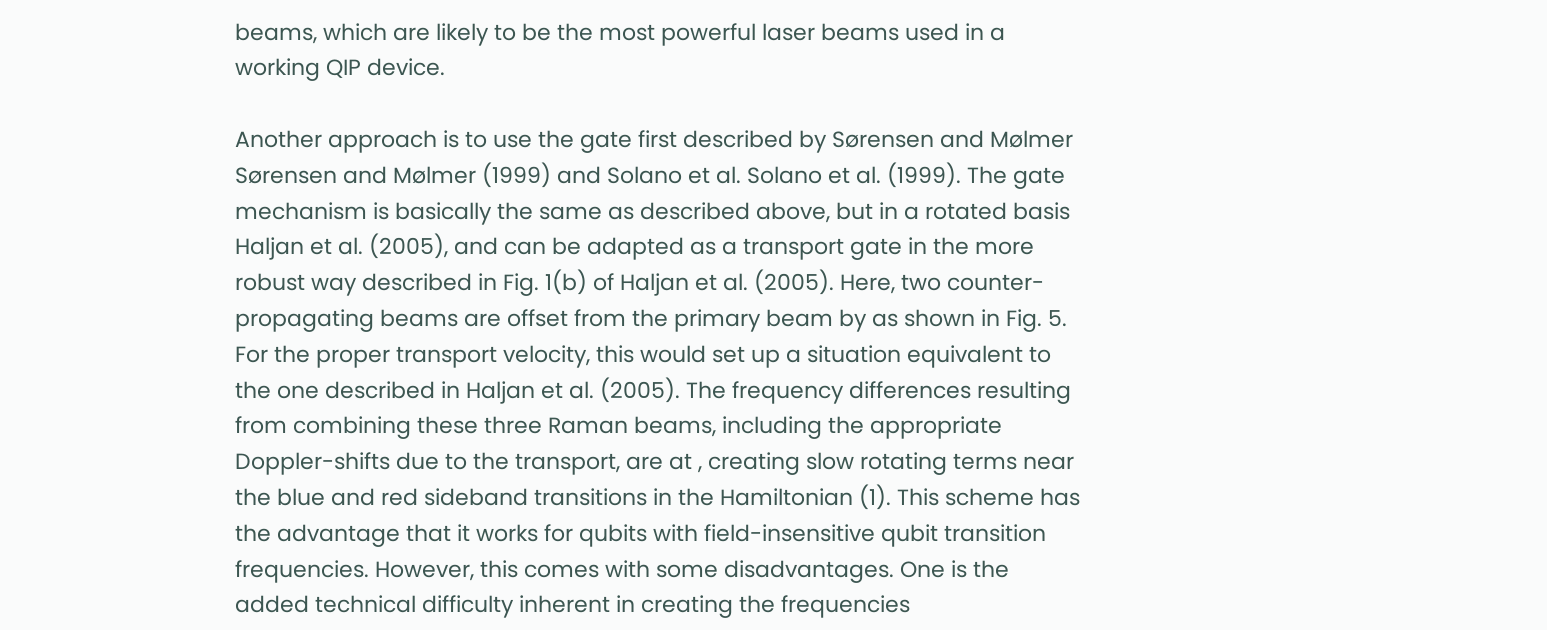beams, which are likely to be the most powerful laser beams used in a working QIP device.

Another approach is to use the gate first described by Sørensen and Mølmer Sørensen and Mølmer (1999) and Solano et al. Solano et al. (1999). The gate mechanism is basically the same as described above, but in a rotated basis Haljan et al. (2005), and can be adapted as a transport gate in the more robust way described in Fig. 1(b) of Haljan et al. (2005). Here, two counter-propagating beams are offset from the primary beam by as shown in Fig. 5. For the proper transport velocity, this would set up a situation equivalent to the one described in Haljan et al. (2005). The frequency differences resulting from combining these three Raman beams, including the appropriate Doppler-shifts due to the transport, are at , creating slow rotating terms near the blue and red sideband transitions in the Hamiltonian (1). This scheme has the advantage that it works for qubits with field-insensitive qubit transition frequencies. However, this comes with some disadvantages. One is the added technical difficulty inherent in creating the frequencies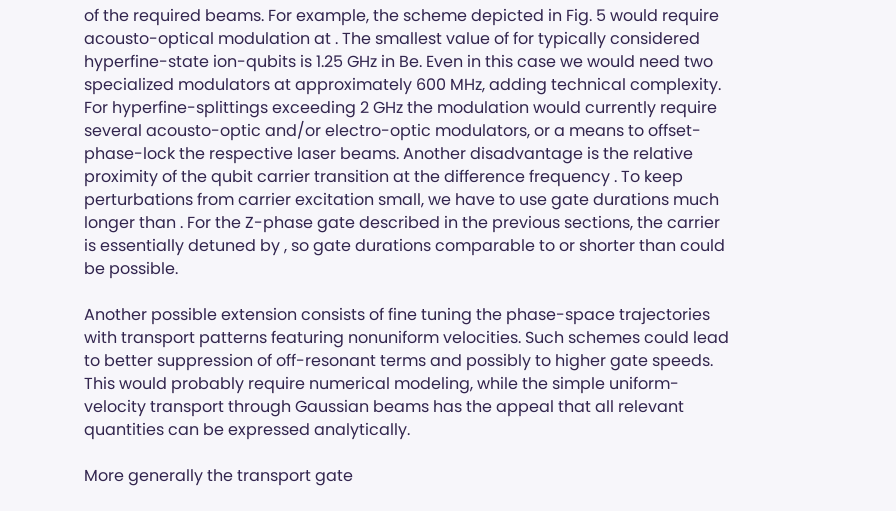of the required beams. For example, the scheme depicted in Fig. 5 would require acousto-optical modulation at . The smallest value of for typically considered hyperfine-state ion-qubits is 1.25 GHz in Be. Even in this case we would need two specialized modulators at approximately 600 MHz, adding technical complexity. For hyperfine-splittings exceeding 2 GHz the modulation would currently require several acousto-optic and/or electro-optic modulators, or a means to offset-phase-lock the respective laser beams. Another disadvantage is the relative proximity of the qubit carrier transition at the difference frequency . To keep perturbations from carrier excitation small, we have to use gate durations much longer than . For the Z-phase gate described in the previous sections, the carrier is essentially detuned by , so gate durations comparable to or shorter than could be possible.

Another possible extension consists of fine tuning the phase-space trajectories with transport patterns featuring nonuniform velocities. Such schemes could lead to better suppression of off-resonant terms and possibly to higher gate speeds. This would probably require numerical modeling, while the simple uniform-velocity transport through Gaussian beams has the appeal that all relevant quantities can be expressed analytically.

More generally the transport gate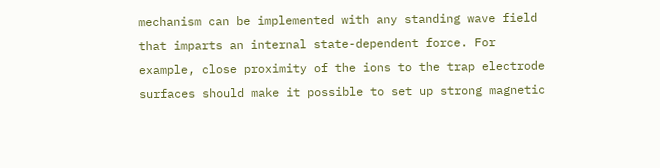mechanism can be implemented with any standing wave field that imparts an internal state-dependent force. For example, close proximity of the ions to the trap electrode surfaces should make it possible to set up strong magnetic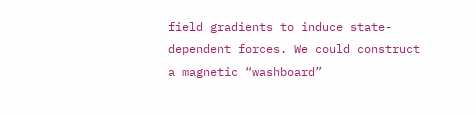field gradients to induce state-dependent forces. We could construct a magnetic “washboard”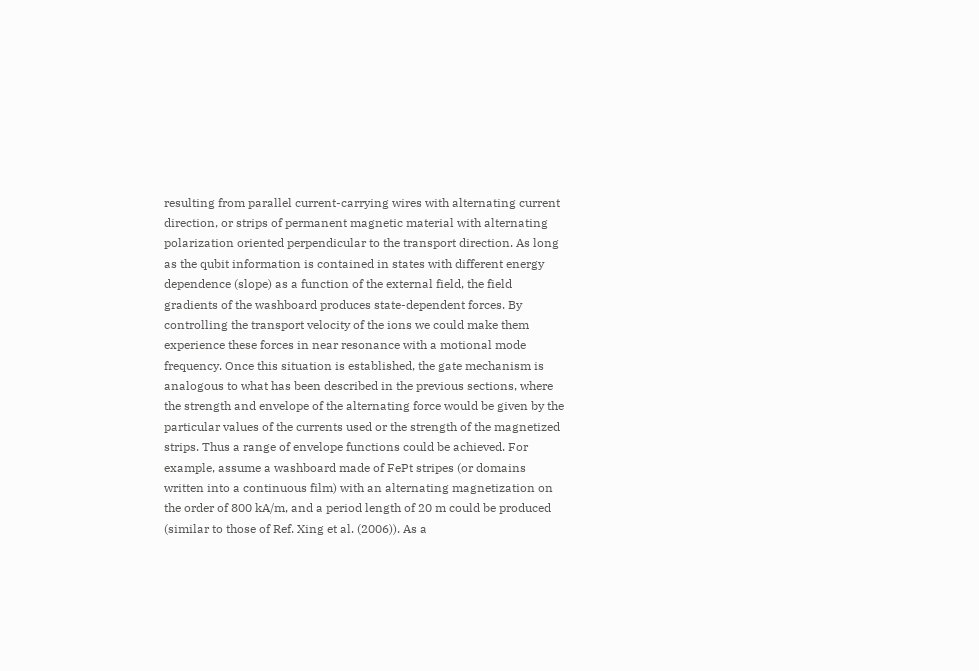resulting from parallel current-carrying wires with alternating current direction, or strips of permanent magnetic material with alternating polarization oriented perpendicular to the transport direction. As long as the qubit information is contained in states with different energy dependence (slope) as a function of the external field, the field gradients of the washboard produces state-dependent forces. By controlling the transport velocity of the ions we could make them experience these forces in near resonance with a motional mode frequency. Once this situation is established, the gate mechanism is analogous to what has been described in the previous sections, where the strength and envelope of the alternating force would be given by the particular values of the currents used or the strength of the magnetized strips. Thus a range of envelope functions could be achieved. For example, assume a washboard made of FePt stripes (or domains written into a continuous film) with an alternating magnetization on the order of 800 kA/m, and a period length of 20 m could be produced (similar to those of Ref. Xing et al. (2006)). As a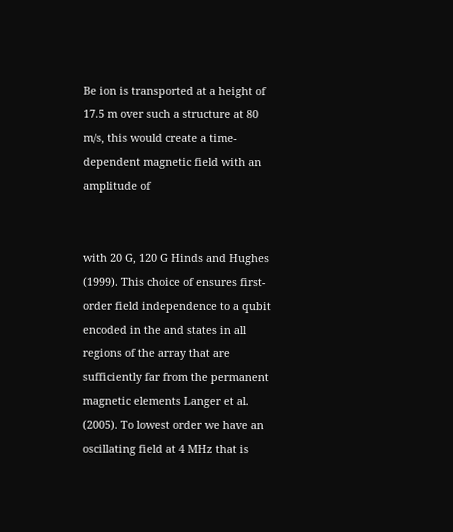Be ion is transported at a height of 17.5 m over such a structure at 80 m/s, this would create a time-dependent magnetic field with an amplitude of


with 20 G, 120 G Hinds and Hughes (1999). This choice of ensures first-order field independence to a qubit encoded in the and states in all regions of the array that are sufficiently far from the permanent magnetic elements Langer et al. (2005). To lowest order we have an oscillating field at 4 MHz that is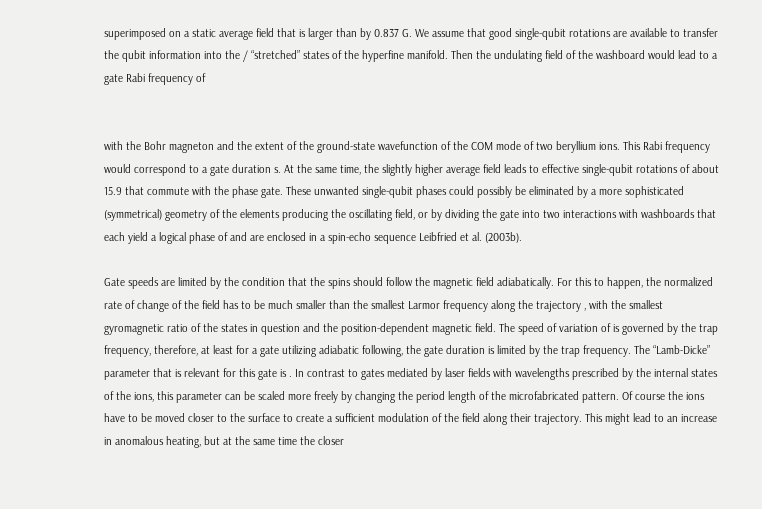superimposed on a static average field that is larger than by 0.837 G. We assume that good single-qubit rotations are available to transfer the qubit information into the / “stretched” states of the hyperfine manifold. Then the undulating field of the washboard would lead to a gate Rabi frequency of


with the Bohr magneton and the extent of the ground-state wavefunction of the COM mode of two beryllium ions. This Rabi frequency would correspond to a gate duration s. At the same time, the slightly higher average field leads to effective single-qubit rotations of about 15.9 that commute with the phase gate. These unwanted single-qubit phases could possibly be eliminated by a more sophisticated (symmetrical) geometry of the elements producing the oscillating field, or by dividing the gate into two interactions with washboards that each yield a logical phase of and are enclosed in a spin-echo sequence Leibfried et al. (2003b).

Gate speeds are limited by the condition that the spins should follow the magnetic field adiabatically. For this to happen, the normalized rate of change of the field has to be much smaller than the smallest Larmor frequency along the trajectory , with the smallest gyromagnetic ratio of the states in question and the position-dependent magnetic field. The speed of variation of is governed by the trap frequency, therefore, at least for a gate utilizing adiabatic following, the gate duration is limited by the trap frequency. The “Lamb-Dicke” parameter that is relevant for this gate is . In contrast to gates mediated by laser fields with wavelengths prescribed by the internal states of the ions, this parameter can be scaled more freely by changing the period length of the microfabricated pattern. Of course the ions have to be moved closer to the surface to create a sufficient modulation of the field along their trajectory. This might lead to an increase in anomalous heating, but at the same time the closer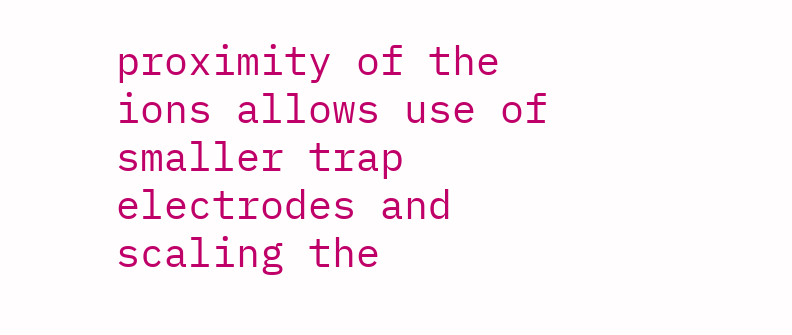proximity of the ions allows use of smaller trap electrodes and scaling the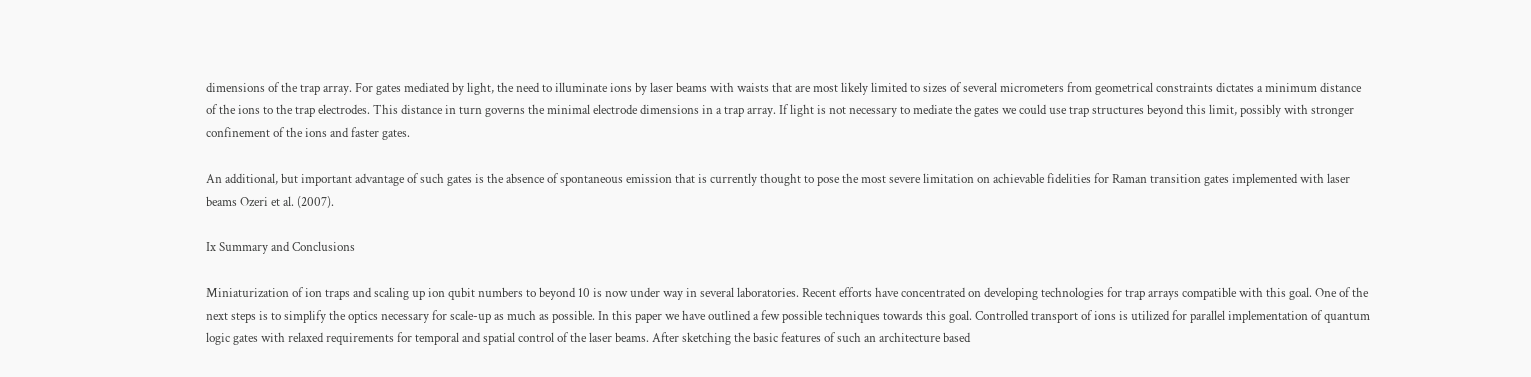dimensions of the trap array. For gates mediated by light, the need to illuminate ions by laser beams with waists that are most likely limited to sizes of several micrometers from geometrical constraints dictates a minimum distance of the ions to the trap electrodes. This distance in turn governs the minimal electrode dimensions in a trap array. If light is not necessary to mediate the gates we could use trap structures beyond this limit, possibly with stronger confinement of the ions and faster gates.

An additional, but important advantage of such gates is the absence of spontaneous emission that is currently thought to pose the most severe limitation on achievable fidelities for Raman transition gates implemented with laser beams Ozeri et al. (2007).

Ix Summary and Conclusions

Miniaturization of ion traps and scaling up ion qubit numbers to beyond 10 is now under way in several laboratories. Recent efforts have concentrated on developing technologies for trap arrays compatible with this goal. One of the next steps is to simplify the optics necessary for scale-up as much as possible. In this paper we have outlined a few possible techniques towards this goal. Controlled transport of ions is utilized for parallel implementation of quantum logic gates with relaxed requirements for temporal and spatial control of the laser beams. After sketching the basic features of such an architecture based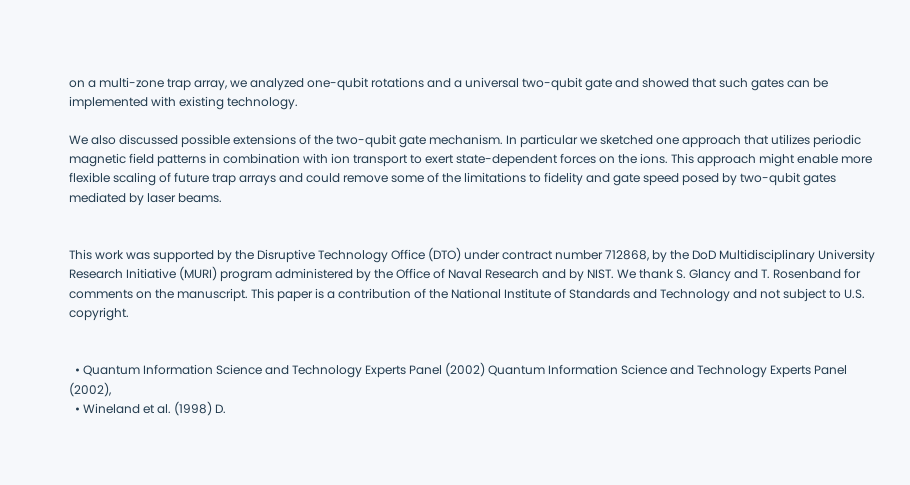on a multi-zone trap array, we analyzed one-qubit rotations and a universal two-qubit gate and showed that such gates can be implemented with existing technology.

We also discussed possible extensions of the two-qubit gate mechanism. In particular we sketched one approach that utilizes periodic magnetic field patterns in combination with ion transport to exert state-dependent forces on the ions. This approach might enable more flexible scaling of future trap arrays and could remove some of the limitations to fidelity and gate speed posed by two-qubit gates mediated by laser beams.


This work was supported by the Disruptive Technology Office (DTO) under contract number 712868, by the DoD Multidisciplinary University Research Initiative (MURI) program administered by the Office of Naval Research and by NIST. We thank S. Glancy and T. Rosenband for comments on the manuscript. This paper is a contribution of the National Institute of Standards and Technology and not subject to U.S. copyright.


  • Quantum Information Science and Technology Experts Panel (2002) Quantum Information Science and Technology Experts Panel (2002),
  • Wineland et al. (1998) D.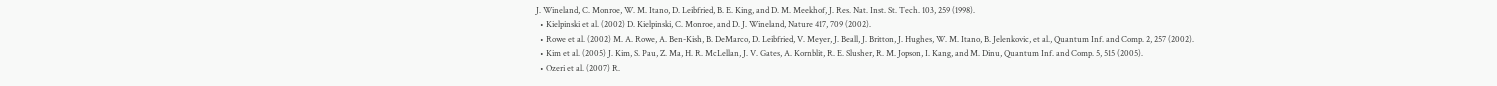J. Wineland, C. Monroe, W. M. Itano, D. Leibfried, B. E. King, and D. M. Meekhof, J. Res. Nat. Inst. St. Tech. 103, 259 (1998).
  • Kielpinski et al. (2002) D. Kielpinski, C. Monroe, and D. J. Wineland, Nature 417, 709 (2002).
  • Rowe et al. (2002) M. A. Rowe, A. Ben-Kish, B. DeMarco, D. Leibfried, V. Meyer, J. Beall, J. Britton, J. Hughes, W. M. Itano, B. Jelenkovic, et al., Quantum Inf. and Comp. 2, 257 (2002).
  • Kim et al. (2005) J. Kim, S. Pau, Z. Ma, H. R. McLellan, J. V. Gates, A. Kornblit, R. E. Slusher, R. M. Jopson, I. Kang, and M. Dinu, Quantum Inf. and Comp. 5, 515 (2005).
  • Ozeri et al. (2007) R.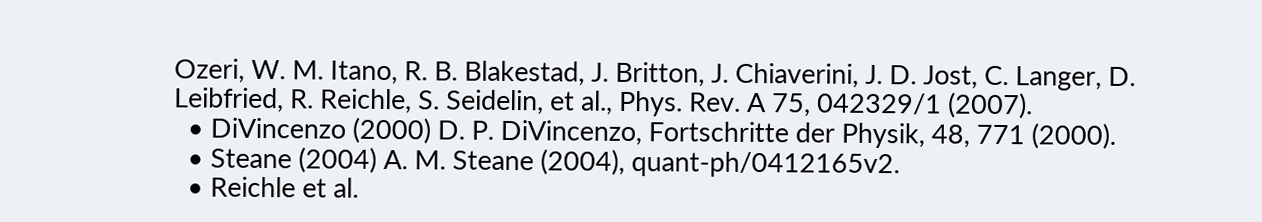Ozeri, W. M. Itano, R. B. Blakestad, J. Britton, J. Chiaverini, J. D. Jost, C. Langer, D. Leibfried, R. Reichle, S. Seidelin, et al., Phys. Rev. A 75, 042329/1 (2007).
  • DiVincenzo (2000) D. P. DiVincenzo, Fortschritte der Physik, 48, 771 (2000).
  • Steane (2004) A. M. Steane (2004), quant-ph/0412165v2.
  • Reichle et al.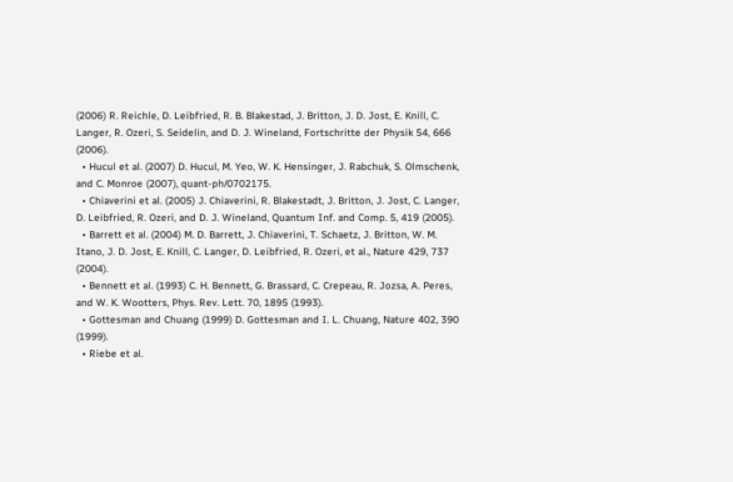(2006) R. Reichle, D. Leibfried, R. B. Blakestad, J. Britton, J. D. Jost, E. Knill, C. Langer, R. Ozeri, S. Seidelin, and D. J. Wineland, Fortschritte der Physik 54, 666 (2006).
  • Hucul et al. (2007) D. Hucul, M. Yeo, W. K. Hensinger, J. Rabchuk, S. Olmschenk, and C. Monroe (2007), quant-ph/0702175.
  • Chiaverini et al. (2005) J. Chiaverini, R. Blakestadt, J. Britton, J. Jost, C. Langer, D. Leibfried, R. Ozeri, and D. J. Wineland, Quantum Inf. and Comp. 5, 419 (2005).
  • Barrett et al. (2004) M. D. Barrett, J. Chiaverini, T. Schaetz, J. Britton, W. M. Itano, J. D. Jost, E. Knill, C. Langer, D. Leibfried, R. Ozeri, et al., Nature 429, 737 (2004).
  • Bennett et al. (1993) C. H. Bennett, G. Brassard, C. Crepeau, R. Jozsa, A. Peres, and W. K. Wootters, Phys. Rev. Lett. 70, 1895 (1993).
  • Gottesman and Chuang (1999) D. Gottesman and I. L. Chuang, Nature 402, 390 (1999).
  • Riebe et al.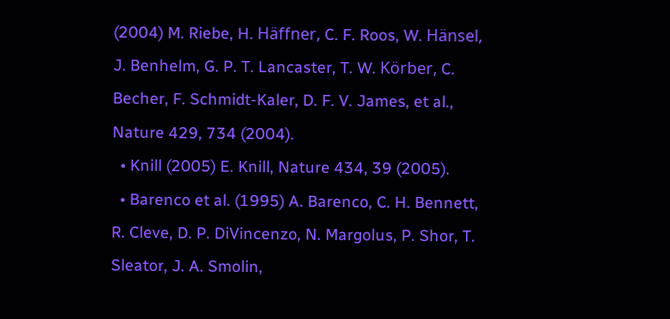(2004) M. Riebe, H. Häffner, C. F. Roos, W. Hänsel, J. Benhelm, G. P. T. Lancaster, T. W. Körber, C. Becher, F. Schmidt-Kaler, D. F. V. James, et al., Nature 429, 734 (2004).
  • Knill (2005) E. Knill, Nature 434, 39 (2005).
  • Barenco et al. (1995) A. Barenco, C. H. Bennett, R. Cleve, D. P. DiVincenzo, N. Margolus, P. Shor, T. Sleator, J. A. Smolin,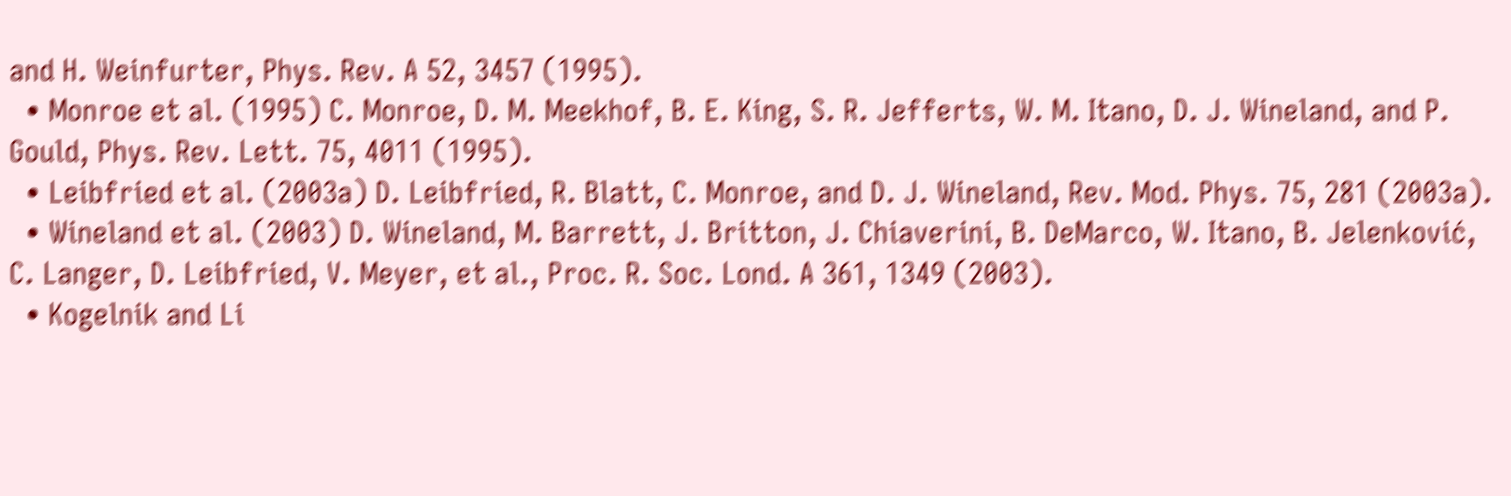and H. Weinfurter, Phys. Rev. A 52, 3457 (1995).
  • Monroe et al. (1995) C. Monroe, D. M. Meekhof, B. E. King, S. R. Jefferts, W. M. Itano, D. J. Wineland, and P. Gould, Phys. Rev. Lett. 75, 4011 (1995).
  • Leibfried et al. (2003a) D. Leibfried, R. Blatt, C. Monroe, and D. J. Wineland, Rev. Mod. Phys. 75, 281 (2003a).
  • Wineland et al. (2003) D. Wineland, M. Barrett, J. Britton, J. Chiaverini, B. DeMarco, W. Itano, B. Jelenković, C. Langer, D. Leibfried, V. Meyer, et al., Proc. R. Soc. Lond. A 361, 1349 (2003).
  • Kogelnik and Li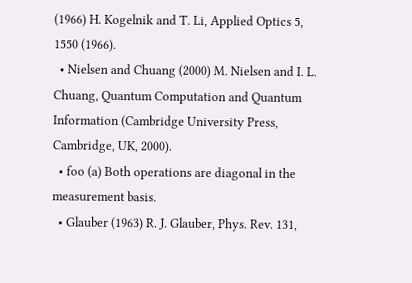(1966) H. Kogelnik and T. Li, Applied Optics 5, 1550 (1966).
  • Nielsen and Chuang (2000) M. Nielsen and I. L. Chuang, Quantum Computation and Quantum Information (Cambridge University Press, Cambridge, UK, 2000).
  • foo (a) Both operations are diagonal in the measurement basis.
  • Glauber (1963) R. J. Glauber, Phys. Rev. 131,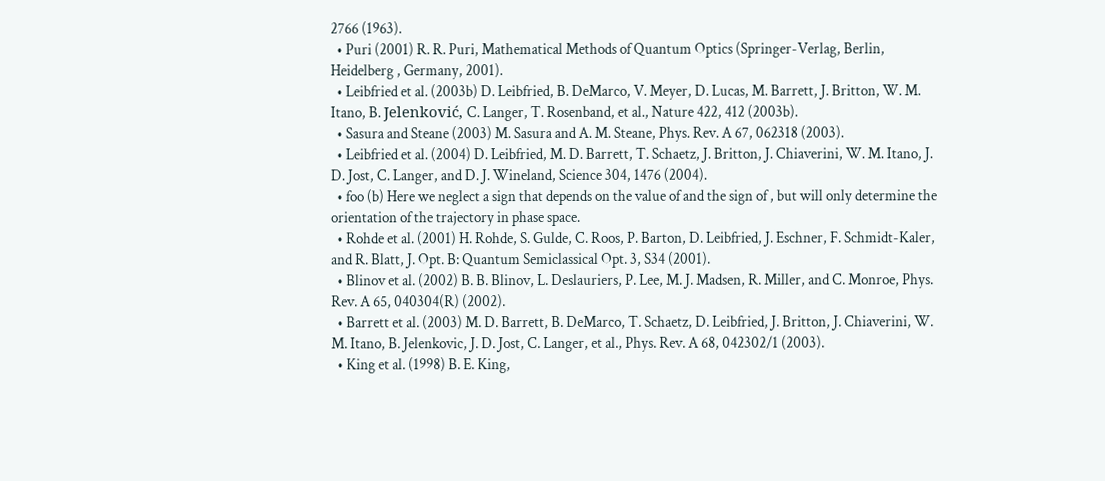2766 (1963).
  • Puri (2001) R. R. Puri, Mathematical Methods of Quantum Optics (Springer-Verlag, Berlin, Heidelberg , Germany, 2001).
  • Leibfried et al. (2003b) D. Leibfried, B. DeMarco, V. Meyer, D. Lucas, M. Barrett, J. Britton, W. M. Itano, B. Jelenković, C. Langer, T. Rosenband, et al., Nature 422, 412 (2003b).
  • Sasura and Steane (2003) M. Sasura and A. M. Steane, Phys. Rev. A 67, 062318 (2003).
  • Leibfried et al. (2004) D. Leibfried, M. D. Barrett, T. Schaetz, J. Britton, J. Chiaverini, W. M. Itano, J. D. Jost, C. Langer, and D. J. Wineland, Science 304, 1476 (2004).
  • foo (b) Here we neglect a sign that depends on the value of and the sign of , but will only determine the orientation of the trajectory in phase space.
  • Rohde et al. (2001) H. Rohde, S. Gulde, C. Roos, P. Barton, D. Leibfried, J. Eschner, F. Schmidt-Kaler, and R. Blatt, J. Opt. B: Quantum Semiclassical Opt. 3, S34 (2001).
  • Blinov et al. (2002) B. B. Blinov, L. Deslauriers, P. Lee, M. J. Madsen, R. Miller, and C. Monroe, Phys. Rev. A 65, 040304(R) (2002).
  • Barrett et al. (2003) M. D. Barrett, B. DeMarco, T. Schaetz, D. Leibfried, J. Britton, J. Chiaverini, W. M. Itano, B. Jelenkovic, J. D. Jost, C. Langer, et al., Phys. Rev. A 68, 042302/1 (2003).
  • King et al. (1998) B. E. King,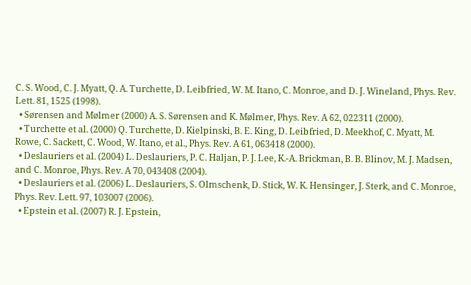C. S. Wood, C. J. Myatt, Q. A. Turchette, D. Leibfried, W. M. Itano, C. Monroe, and D. J. Wineland, Phys. Rev. Lett. 81, 1525 (1998).
  • Sørensen and Mølmer (2000) A. S. Sørensen and K. Mølmer, Phys. Rev. A 62, 022311 (2000).
  • Turchette et al. (2000) Q. Turchette, D. Kielpinski, B. E. King, D. Leibfried, D. Meekhof, C. Myatt, M. Rowe, C. Sackett, C. Wood, W. Itano, et al., Phys. Rev. A 61, 063418 (2000).
  • Deslauriers et al. (2004) L. Deslauriers, P. C. Haljan, P. J. Lee, K.-A. Brickman, B. B. Blinov, M. J. Madsen, and C. Monroe, Phys. Rev. A 70, 043408 (2004).
  • Deslauriers et al. (2006) L. Deslauriers, S. Olmschenk, D. Stick, W. K. Hensinger, J. Sterk, and C. Monroe, Phys. Rev. Lett. 97, 103007 (2006).
  • Epstein et al. (2007) R. J. Epstein,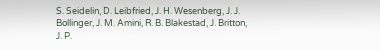S. Seidelin, D. Leibfried, J. H. Wesenberg, J. J. Bollinger, J. M. Amini, R. B. Blakestad, J. Britton, J. P.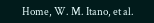Home, W. M. Itano, et al.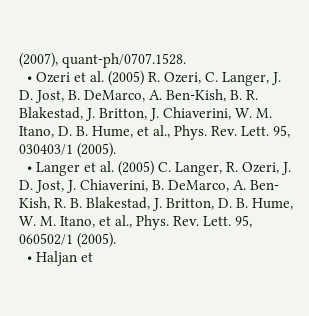(2007), quant-ph/0707.1528.
  • Ozeri et al. (2005) R. Ozeri, C. Langer, J. D. Jost, B. DeMarco, A. Ben-Kish, B. R. Blakestad, J. Britton, J. Chiaverini, W. M. Itano, D. B. Hume, et al., Phys. Rev. Lett. 95, 030403/1 (2005).
  • Langer et al. (2005) C. Langer, R. Ozeri, J. D. Jost, J. Chiaverini, B. DeMarco, A. Ben-Kish, R. B. Blakestad, J. Britton, D. B. Hume, W. M. Itano, et al., Phys. Rev. Lett. 95, 060502/1 (2005).
  • Haljan et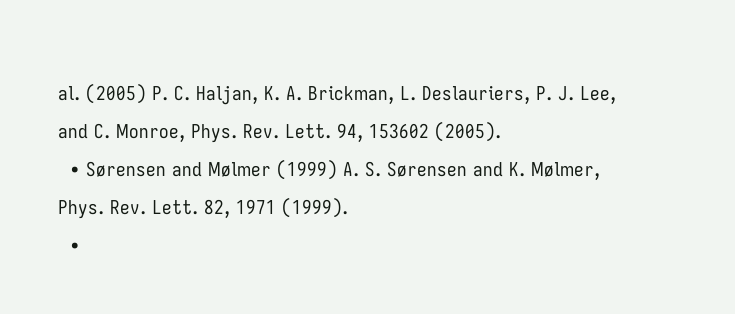al. (2005) P. C. Haljan, K. A. Brickman, L. Deslauriers, P. J. Lee, and C. Monroe, Phys. Rev. Lett. 94, 153602 (2005).
  • Sørensen and Mølmer (1999) A. S. Sørensen and K. Mølmer, Phys. Rev. Lett. 82, 1971 (1999).
  •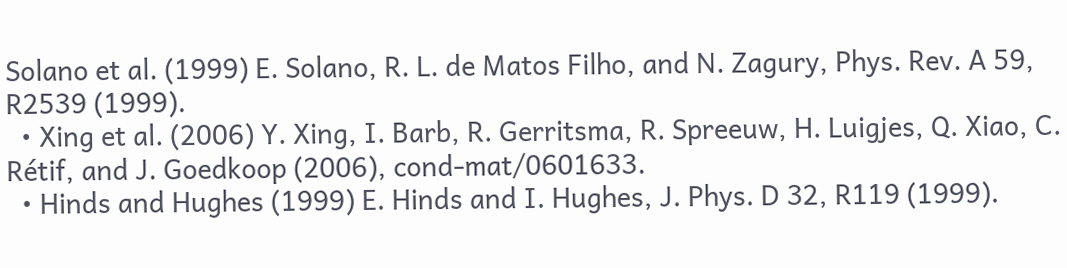Solano et al. (1999) E. Solano, R. L. de Matos Filho, and N. Zagury, Phys. Rev. A 59, R2539 (1999).
  • Xing et al. (2006) Y. Xing, I. Barb, R. Gerritsma, R. Spreeuw, H. Luigjes, Q. Xiao, C. Rétif, and J. Goedkoop (2006), cond-mat/0601633.
  • Hinds and Hughes (1999) E. Hinds and I. Hughes, J. Phys. D 32, R119 (1999).